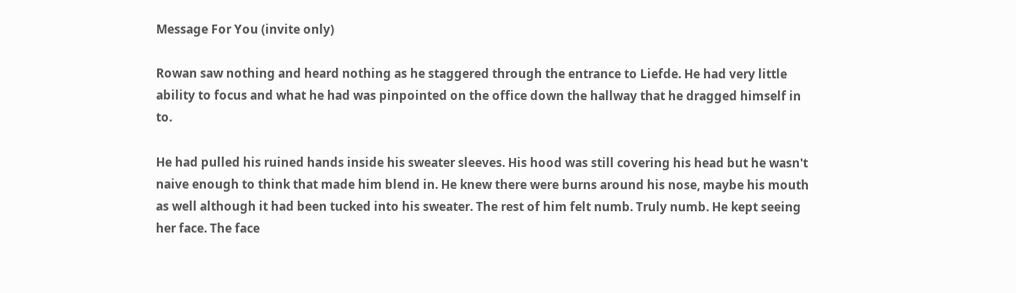Message For You (invite only)

Rowan saw nothing and heard nothing as he staggered through the entrance to Liefde. He had very little ability to focus and what he had was pinpointed on the office down the hallway that he dragged himself in to.

He had pulled his ruined hands inside his sweater sleeves. His hood was still covering his head but he wasn't naive enough to think that made him blend in. He knew there were burns around his nose, maybe his mouth as well although it had been tucked into his sweater. The rest of him felt numb. Truly numb. He kept seeing her face. The face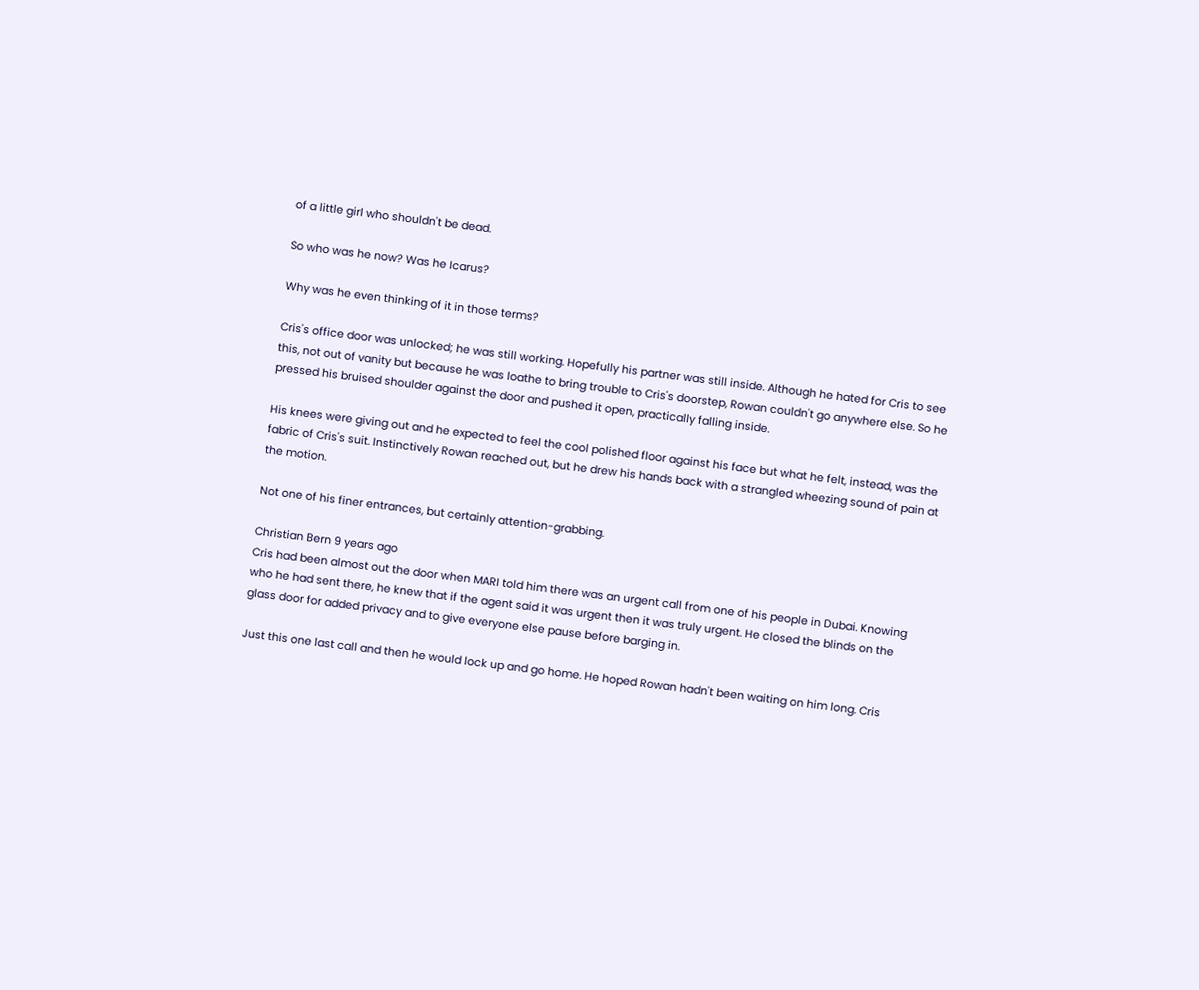of a little girl who shouldn't be dead.

So who was he now? Was he Icarus?

Why was he even thinking of it in those terms?

Cris's office door was unlocked; he was still working. Hopefully his partner was still inside. Although he hated for Cris to see this, not out of vanity but because he was loathe to bring trouble to Cris's doorstep, Rowan couldn't go anywhere else. So he pressed his bruised shoulder against the door and pushed it open, practically falling inside.

His knees were giving out and he expected to feel the cool polished floor against his face but what he felt, instead, was the fabric of Cris's suit. Instinctively Rowan reached out, but he drew his hands back with a strangled wheezing sound of pain at the motion.

Not one of his finer entrances, but certainly attention-grabbing.

Christian Bern 9 years ago
Cris had been almost out the door when MARI told him there was an urgent call from one of his people in Dubai. Knowing who he had sent there, he knew that if the agent said it was urgent then it was truly urgent. He closed the blinds on the glass door for added privacy and to give everyone else pause before barging in.

Just this one last call and then he would lock up and go home. He hoped Rowan hadn't been waiting on him long. Cris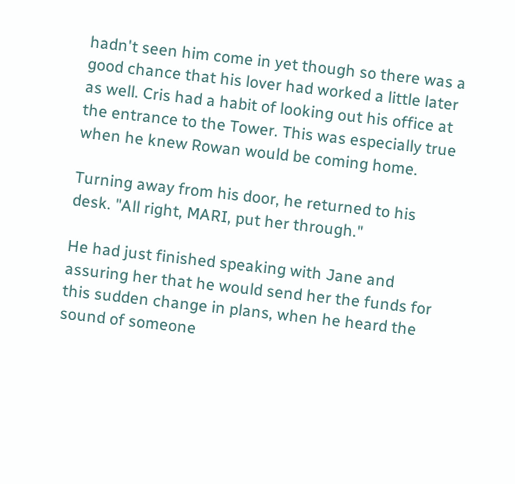hadn't seen him come in yet though so there was a good chance that his lover had worked a little later as well. Cris had a habit of looking out his office at the entrance to the Tower. This was especially true when he knew Rowan would be coming home.

Turning away from his door, he returned to his desk. "All right, MARI, put her through."

He had just finished speaking with Jane and assuring her that he would send her the funds for this sudden change in plans, when he heard the sound of someone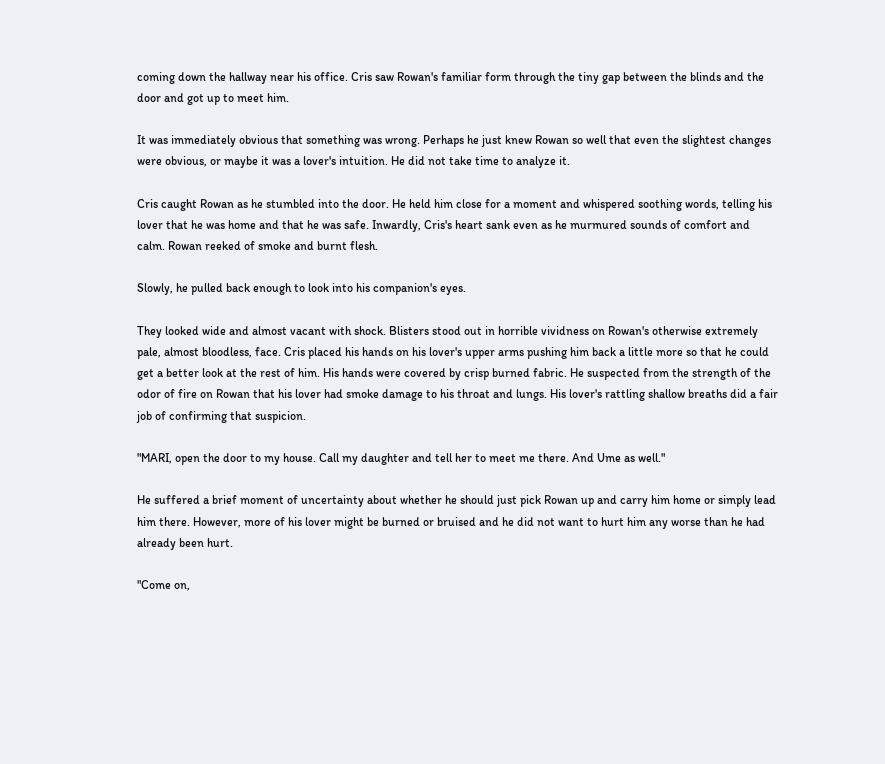coming down the hallway near his office. Cris saw Rowan's familiar form through the tiny gap between the blinds and the door and got up to meet him.

It was immediately obvious that something was wrong. Perhaps he just knew Rowan so well that even the slightest changes were obvious, or maybe it was a lover's intuition. He did not take time to analyze it.

Cris caught Rowan as he stumbled into the door. He held him close for a moment and whispered soothing words, telling his lover that he was home and that he was safe. Inwardly, Cris's heart sank even as he murmured sounds of comfort and calm. Rowan reeked of smoke and burnt flesh.

Slowly, he pulled back enough to look into his companion's eyes.

They looked wide and almost vacant with shock. Blisters stood out in horrible vividness on Rowan's otherwise extremely pale, almost bloodless, face. Cris placed his hands on his lover's upper arms pushing him back a little more so that he could get a better look at the rest of him. His hands were covered by crisp burned fabric. He suspected from the strength of the odor of fire on Rowan that his lover had smoke damage to his throat and lungs. His lover's rattling shallow breaths did a fair job of confirming that suspicion.

"MARI, open the door to my house. Call my daughter and tell her to meet me there. And Ume as well."

He suffered a brief moment of uncertainty about whether he should just pick Rowan up and carry him home or simply lead him there. However, more of his lover might be burned or bruised and he did not want to hurt him any worse than he had already been hurt.

"Come on,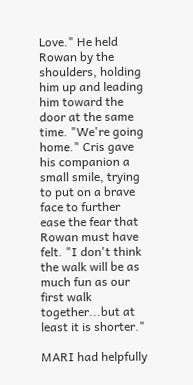Love." He held Rowan by the shoulders, holding him up and leading him toward the door at the same time. "We're going home." Cris gave his companion a small smile, trying to put on a brave face to further ease the fear that Rowan must have felt. "I don't think the walk will be as much fun as our first walk together...but at least it is shorter."

MARI had helpfully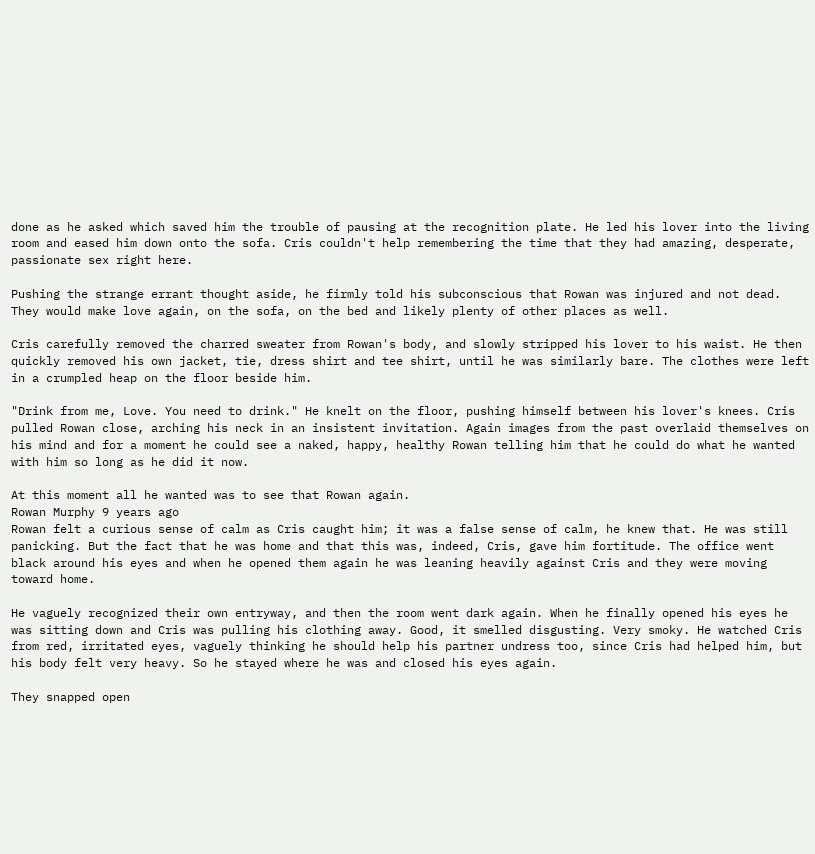done as he asked which saved him the trouble of pausing at the recognition plate. He led his lover into the living room and eased him down onto the sofa. Cris couldn't help remembering the time that they had amazing, desperate, passionate sex right here.

Pushing the strange errant thought aside, he firmly told his subconscious that Rowan was injured and not dead. They would make love again, on the sofa, on the bed and likely plenty of other places as well.

Cris carefully removed the charred sweater from Rowan's body, and slowly stripped his lover to his waist. He then quickly removed his own jacket, tie, dress shirt and tee shirt, until he was similarly bare. The clothes were left in a crumpled heap on the floor beside him.

"Drink from me, Love. You need to drink." He knelt on the floor, pushing himself between his lover's knees. Cris pulled Rowan close, arching his neck in an insistent invitation. Again images from the past overlaid themselves on his mind and for a moment he could see a naked, happy, healthy Rowan telling him that he could do what he wanted with him so long as he did it now.

At this moment all he wanted was to see that Rowan again.
Rowan Murphy 9 years ago
Rowan felt a curious sense of calm as Cris caught him; it was a false sense of calm, he knew that. He was still panicking. But the fact that he was home and that this was, indeed, Cris, gave him fortitude. The office went black around his eyes and when he opened them again he was leaning heavily against Cris and they were moving toward home.

He vaguely recognized their own entryway, and then the room went dark again. When he finally opened his eyes he was sitting down and Cris was pulling his clothing away. Good, it smelled disgusting. Very smoky. He watched Cris from red, irritated eyes, vaguely thinking he should help his partner undress too, since Cris had helped him, but his body felt very heavy. So he stayed where he was and closed his eyes again.

They snapped open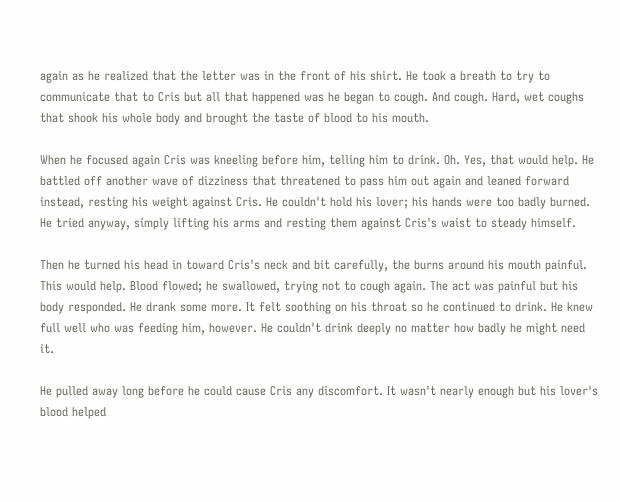again as he realized that the letter was in the front of his shirt. He took a breath to try to communicate that to Cris but all that happened was he began to cough. And cough. Hard, wet coughs that shook his whole body and brought the taste of blood to his mouth.

When he focused again Cris was kneeling before him, telling him to drink. Oh. Yes, that would help. He battled off another wave of dizziness that threatened to pass him out again and leaned forward instead, resting his weight against Cris. He couldn't hold his lover; his hands were too badly burned. He tried anyway, simply lifting his arms and resting them against Cris's waist to steady himself.

Then he turned his head in toward Cris's neck and bit carefully, the burns around his mouth painful. This would help. Blood flowed; he swallowed, trying not to cough again. The act was painful but his body responded. He drank some more. It felt soothing on his throat so he continued to drink. He knew full well who was feeding him, however. He couldn't drink deeply no matter how badly he might need it.

He pulled away long before he could cause Cris any discomfort. It wasn't nearly enough but his lover's blood helped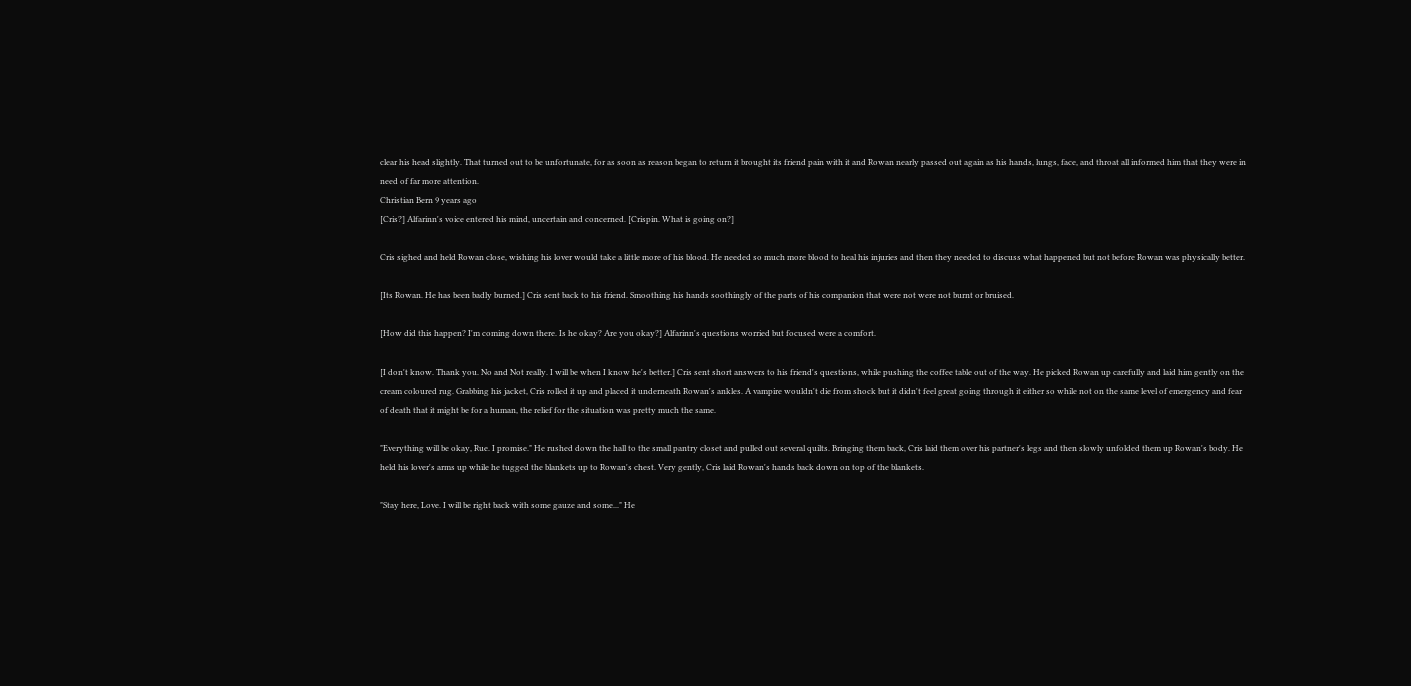clear his head slightly. That turned out to be unfortunate, for as soon as reason began to return it brought its friend pain with it and Rowan nearly passed out again as his hands, lungs, face, and throat all informed him that they were in need of far more attention.
Christian Bern 9 years ago
[Cris?] Alfarinn's voice entered his mind, uncertain and concerned. [Crispin. What is going on?]

Cris sighed and held Rowan close, wishing his lover would take a little more of his blood. He needed so much more blood to heal his injuries and then they needed to discuss what happened but not before Rowan was physically better.

[Its Rowan. He has been badly burned.] Cris sent back to his friend. Smoothing his hands soothingly of the parts of his companion that were not were not burnt or bruised.

[How did this happen? I'm coming down there. Is he okay? Are you okay?] Alfarinn's questions worried but focused were a comfort.

[I don't know. Thank you. No and Not really. I will be when I know he's better.] Cris sent short answers to his friend's questions, while pushing the coffee table out of the way. He picked Rowan up carefully and laid him gently on the cream coloured rug. Grabbing his jacket, Cris rolled it up and placed it underneath Rowan's ankles. A vampire wouldn't die from shock but it didn't feel great going through it either so while not on the same level of emergency and fear of death that it might be for a human, the relief for the situation was pretty much the same.

"Everything will be okay, Rue. I promise." He rushed down the hall to the small pantry closet and pulled out several quilts. Bringing them back, Cris laid them over his partner's legs and then slowly unfolded them up Rowan's body. He held his lover's arms up while he tugged the blankets up to Rowan's chest. Very gently, Cris laid Rowan's hands back down on top of the blankets.

"Stay here, Love. I will be right back with some gauze and some..." He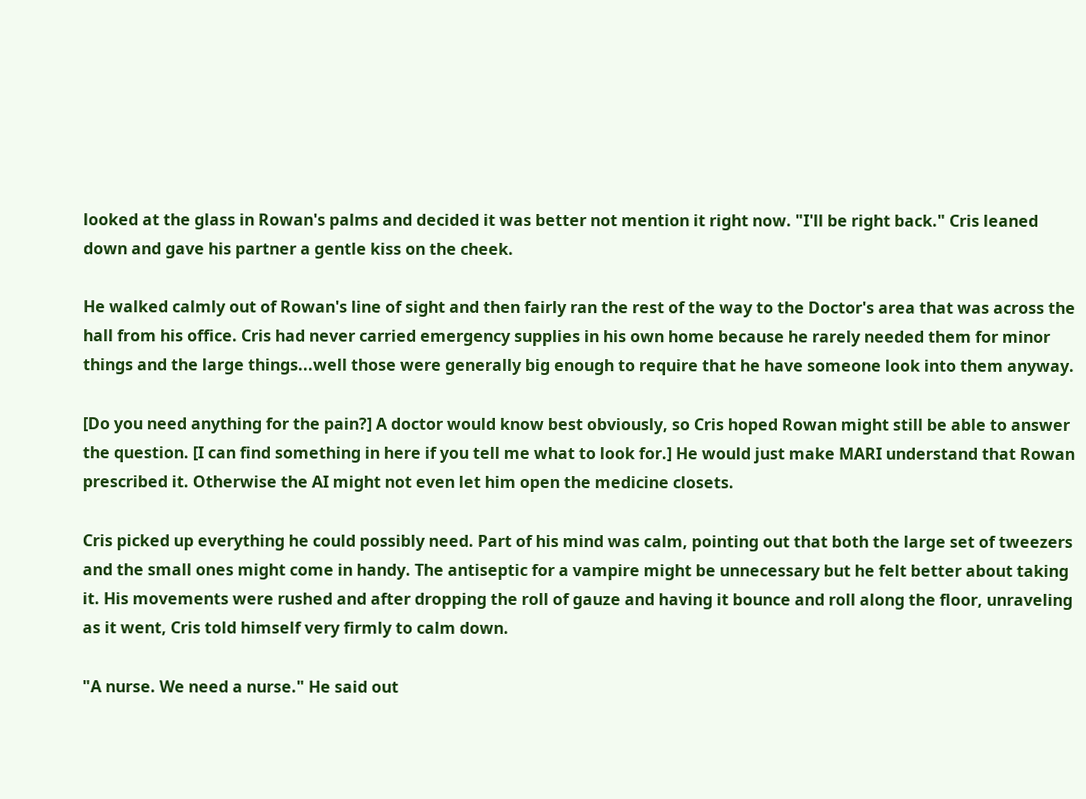looked at the glass in Rowan's palms and decided it was better not mention it right now. "I'll be right back." Cris leaned down and gave his partner a gentle kiss on the cheek.

He walked calmly out of Rowan's line of sight and then fairly ran the rest of the way to the Doctor's area that was across the hall from his office. Cris had never carried emergency supplies in his own home because he rarely needed them for minor things and the large things...well those were generally big enough to require that he have someone look into them anyway.

[Do you need anything for the pain?] A doctor would know best obviously, so Cris hoped Rowan might still be able to answer the question. [I can find something in here if you tell me what to look for.] He would just make MARI understand that Rowan prescribed it. Otherwise the AI might not even let him open the medicine closets.

Cris picked up everything he could possibly need. Part of his mind was calm, pointing out that both the large set of tweezers and the small ones might come in handy. The antiseptic for a vampire might be unnecessary but he felt better about taking it. His movements were rushed and after dropping the roll of gauze and having it bounce and roll along the floor, unraveling as it went, Cris told himself very firmly to calm down.

"A nurse. We need a nurse." He said out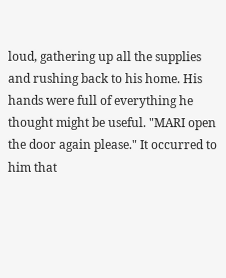loud, gathering up all the supplies and rushing back to his home. His hands were full of everything he thought might be useful. "MARI open the door again please." It occurred to him that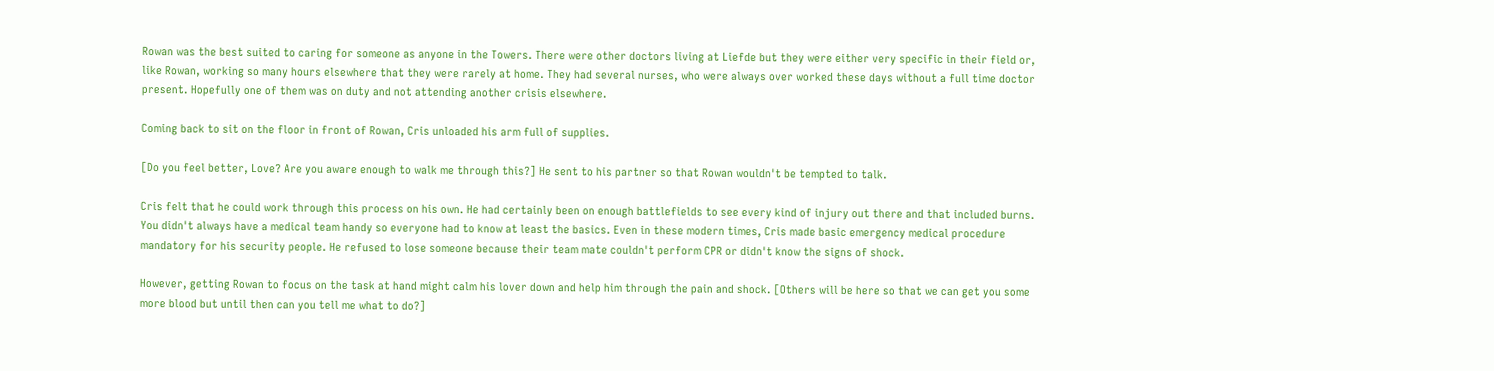Rowan was the best suited to caring for someone as anyone in the Towers. There were other doctors living at Liefde but they were either very specific in their field or, like Rowan, working so many hours elsewhere that they were rarely at home. They had several nurses, who were always over worked these days without a full time doctor present. Hopefully one of them was on duty and not attending another crisis elsewhere.

Coming back to sit on the floor in front of Rowan, Cris unloaded his arm full of supplies.

[Do you feel better, Love? Are you aware enough to walk me through this?] He sent to his partner so that Rowan wouldn't be tempted to talk.

Cris felt that he could work through this process on his own. He had certainly been on enough battlefields to see every kind of injury out there and that included burns. You didn't always have a medical team handy so everyone had to know at least the basics. Even in these modern times, Cris made basic emergency medical procedure mandatory for his security people. He refused to lose someone because their team mate couldn't perform CPR or didn't know the signs of shock.

However, getting Rowan to focus on the task at hand might calm his lover down and help him through the pain and shock. [Others will be here so that we can get you some more blood but until then can you tell me what to do?]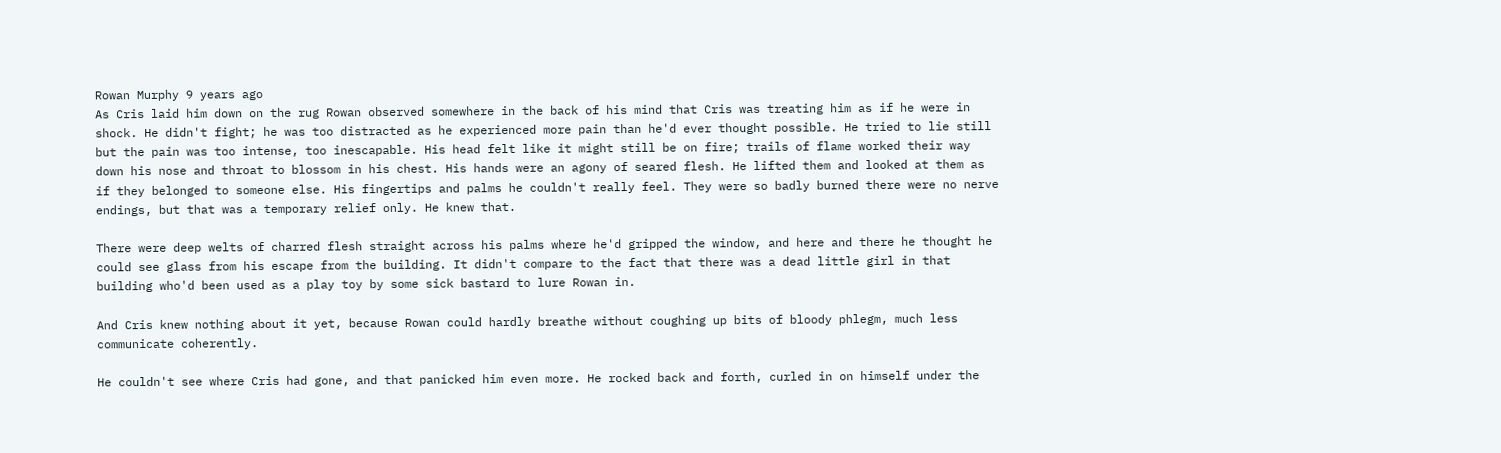Rowan Murphy 9 years ago
As Cris laid him down on the rug Rowan observed somewhere in the back of his mind that Cris was treating him as if he were in shock. He didn't fight; he was too distracted as he experienced more pain than he'd ever thought possible. He tried to lie still but the pain was too intense, too inescapable. His head felt like it might still be on fire; trails of flame worked their way down his nose and throat to blossom in his chest. His hands were an agony of seared flesh. He lifted them and looked at them as if they belonged to someone else. His fingertips and palms he couldn't really feel. They were so badly burned there were no nerve endings, but that was a temporary relief only. He knew that.

There were deep welts of charred flesh straight across his palms where he'd gripped the window, and here and there he thought he could see glass from his escape from the building. It didn't compare to the fact that there was a dead little girl in that building who'd been used as a play toy by some sick bastard to lure Rowan in.

And Cris knew nothing about it yet, because Rowan could hardly breathe without coughing up bits of bloody phlegm, much less communicate coherently.

He couldn't see where Cris had gone, and that panicked him even more. He rocked back and forth, curled in on himself under the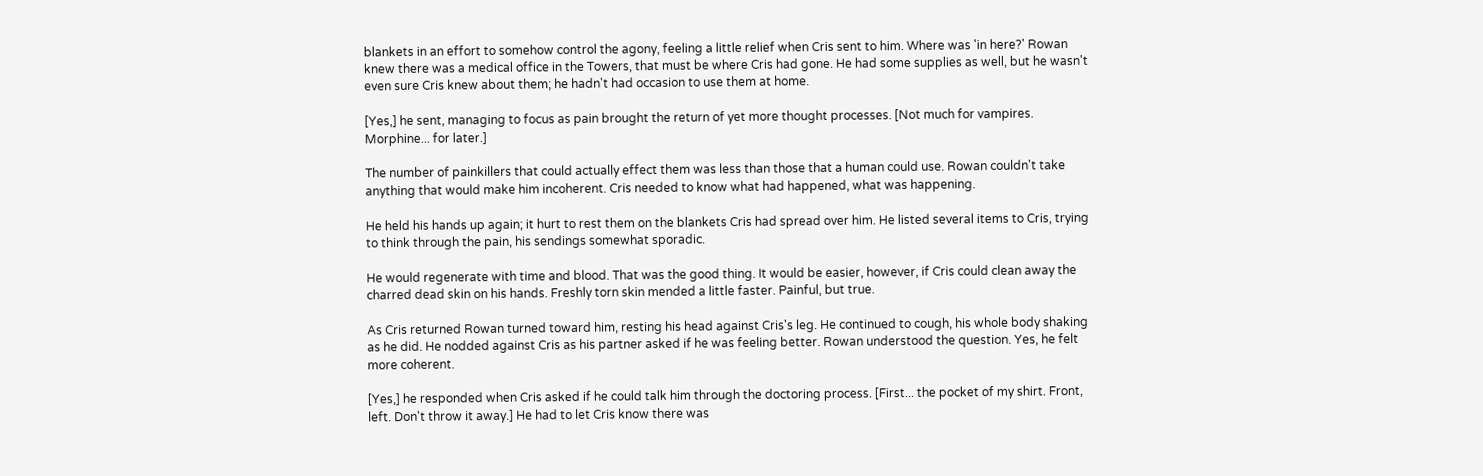blankets in an effort to somehow control the agony, feeling a little relief when Cris sent to him. Where was 'in here?' Rowan knew there was a medical office in the Towers, that must be where Cris had gone. He had some supplies as well, but he wasn't even sure Cris knew about them; he hadn't had occasion to use them at home.

[Yes,] he sent, managing to focus as pain brought the return of yet more thought processes. [Not much for vampires. Morphine... for later.]

The number of painkillers that could actually effect them was less than those that a human could use. Rowan couldn't take anything that would make him incoherent. Cris needed to know what had happened, what was happening.

He held his hands up again; it hurt to rest them on the blankets Cris had spread over him. He listed several items to Cris, trying to think through the pain, his sendings somewhat sporadic.

He would regenerate with time and blood. That was the good thing. It would be easier, however, if Cris could clean away the charred dead skin on his hands. Freshly torn skin mended a little faster. Painful, but true.

As Cris returned Rowan turned toward him, resting his head against Cris's leg. He continued to cough, his whole body shaking as he did. He nodded against Cris as his partner asked if he was feeling better. Rowan understood the question. Yes, he felt more coherent.

[Yes,] he responded when Cris asked if he could talk him through the doctoring process. [First... the pocket of my shirt. Front, left. Don't throw it away.] He had to let Cris know there was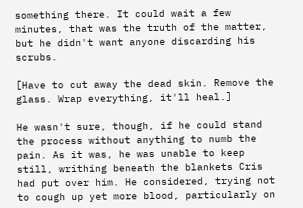something there. It could wait a few minutes, that was the truth of the matter, but he didn't want anyone discarding his scrubs.

[Have to cut away the dead skin. Remove the glass. Wrap everything, it'll heal.]

He wasn't sure, though, if he could stand the process without anything to numb the pain. As it was, he was unable to keep still, writhing beneath the blankets Cris had put over him. He considered, trying not to cough up yet more blood, particularly on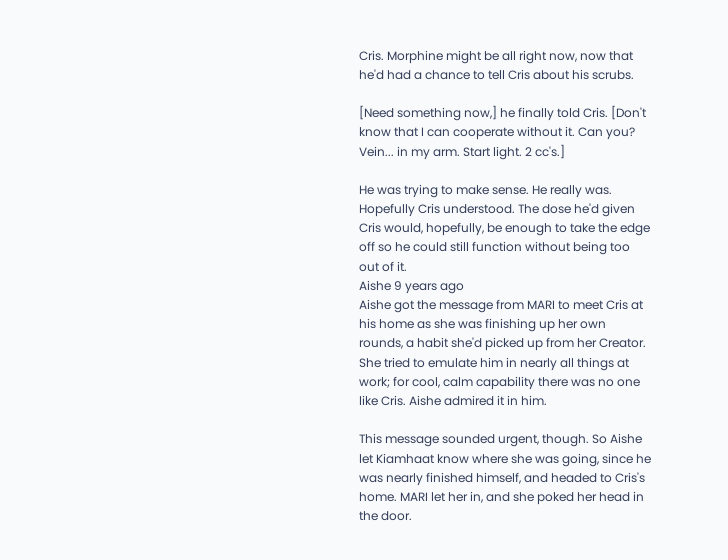Cris. Morphine might be all right now, now that he'd had a chance to tell Cris about his scrubs.

[Need something now,] he finally told Cris. [Don't know that I can cooperate without it. Can you? Vein... in my arm. Start light. 2 cc's.]

He was trying to make sense. He really was. Hopefully Cris understood. The dose he'd given Cris would, hopefully, be enough to take the edge off so he could still function without being too out of it.
Aishe 9 years ago
Aishe got the message from MARI to meet Cris at his home as she was finishing up her own rounds, a habit she'd picked up from her Creator. She tried to emulate him in nearly all things at work; for cool, calm capability there was no one like Cris. Aishe admired it in him.

This message sounded urgent, though. So Aishe let Kiamhaat know where she was going, since he was nearly finished himself, and headed to Cris's home. MARI let her in, and she poked her head in the door.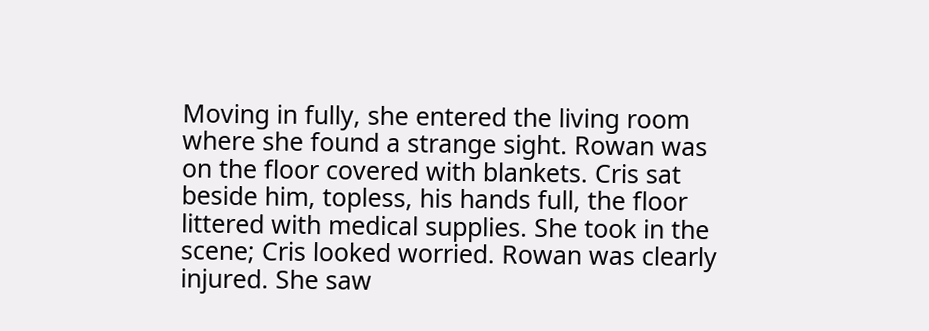Moving in fully, she entered the living room where she found a strange sight. Rowan was on the floor covered with blankets. Cris sat beside him, topless, his hands full, the floor littered with medical supplies. She took in the scene; Cris looked worried. Rowan was clearly injured. She saw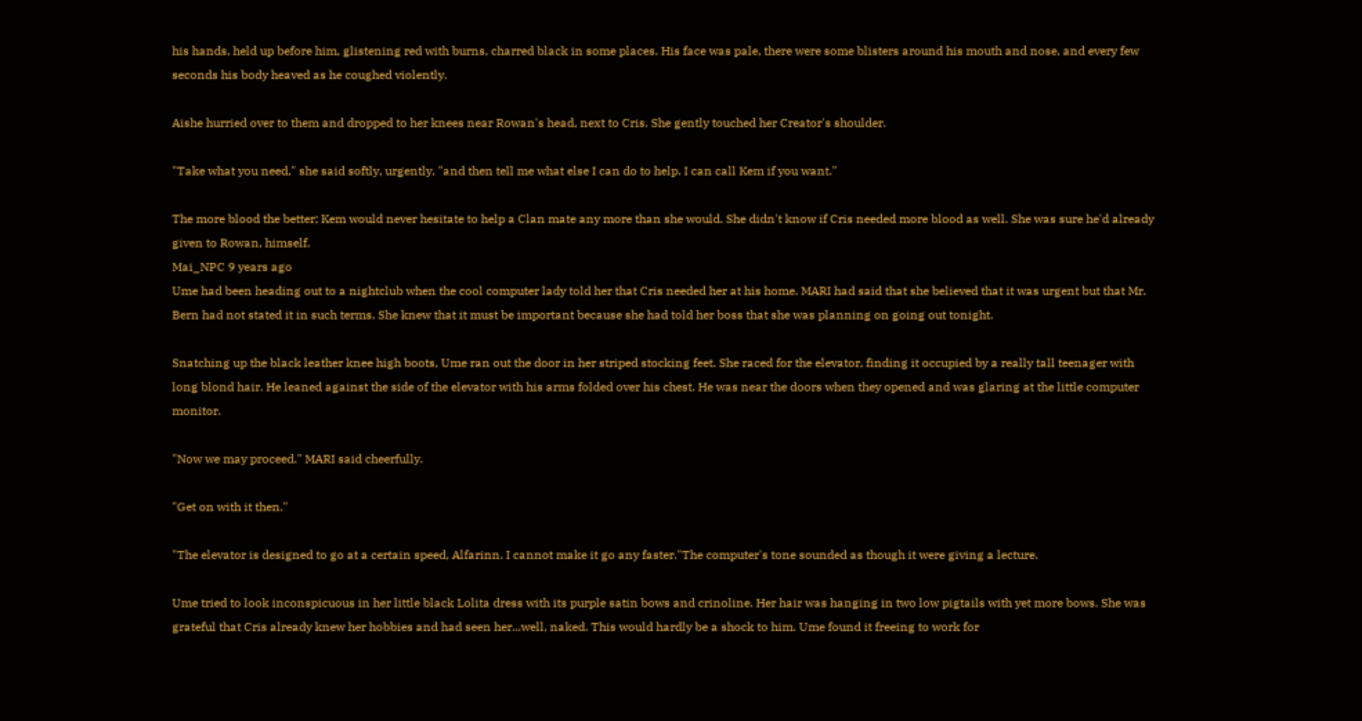his hands, held up before him, glistening red with burns, charred black in some places. His face was pale, there were some blisters around his mouth and nose, and every few seconds his body heaved as he coughed violently.

Aishe hurried over to them and dropped to her knees near Rowan's head, next to Cris. She gently touched her Creator's shoulder.

"Take what you need," she said softly, urgently, "and then tell me what else I can do to help. I can call Kem if you want."

The more blood the better; Kem would never hesitate to help a Clan mate any more than she would. She didn't know if Cris needed more blood as well. She was sure he'd already given to Rowan, himself.
Mai_NPC 9 years ago
Ume had been heading out to a nightclub when the cool computer lady told her that Cris needed her at his home. MARI had said that she believed that it was urgent but that Mr. Bern had not stated it in such terms. She knew that it must be important because she had told her boss that she was planning on going out tonight.

Snatching up the black leather knee high boots, Ume ran out the door in her striped stocking feet. She raced for the elevator, finding it occupied by a really tall teenager with long blond hair. He leaned against the side of the elevator with his arms folded over his chest. He was near the doors when they opened and was glaring at the little computer monitor.

"Now we may proceed." MARI said cheerfully.

"Get on with it then."

"The elevator is designed to go at a certain speed, Alfarinn. I cannot make it go any faster."The computer's tone sounded as though it were giving a lecture.

Ume tried to look inconspicuous in her little black Lolita dress with its purple satin bows and crinoline. Her hair was hanging in two low pigtails with yet more bows. She was grateful that Cris already knew her hobbies and had seen her...well, naked. This would hardly be a shock to him. Ume found it freeing to work for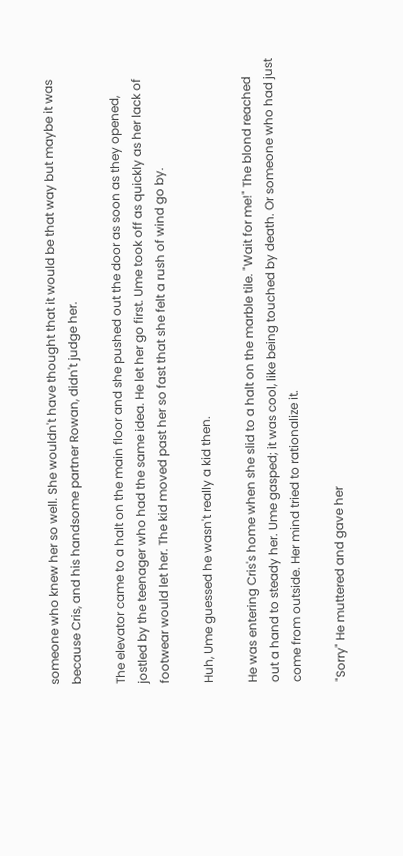someone who knew her so well. She wouldn't have thought that it would be that way but maybe it was because Cris, and his handsome partner Rowan, didn't judge her.

The elevator came to a halt on the main floor and she pushed out the door as soon as they opened, jostled by the teenager who had the same idea. He let her go first. Ume took off as quickly as her lack of footwear would let her. The kid moved past her so fast that she felt a rush of wind go by.

Huh, Ume guessed he wasn't really a kid then.

He was entering Cris's home when she slid to a halt on the marble tile. "Wait for me!" The blond reached out a hand to steady her. Ume gasped; it was cool, like being touched by death. Or someone who had just come from outside. Her mind tried to rationalize it.

"Sorry" He muttered and gave her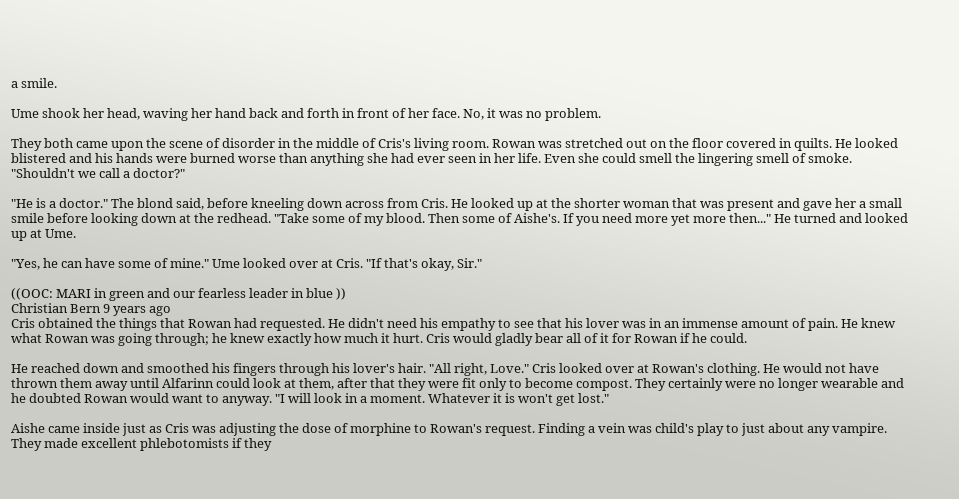a smile.

Ume shook her head, waving her hand back and forth in front of her face. No, it was no problem.

They both came upon the scene of disorder in the middle of Cris's living room. Rowan was stretched out on the floor covered in quilts. He looked blistered and his hands were burned worse than anything she had ever seen in her life. Even she could smell the lingering smell of smoke. "Shouldn't we call a doctor?"

"He is a doctor." The blond said, before kneeling down across from Cris. He looked up at the shorter woman that was present and gave her a small smile before looking down at the redhead. "Take some of my blood. Then some of Aishe's. If you need more yet more then..." He turned and looked up at Ume.

"Yes, he can have some of mine." Ume looked over at Cris. "If that's okay, Sir."

((OOC: MARI in green and our fearless leader in blue ))
Christian Bern 9 years ago
Cris obtained the things that Rowan had requested. He didn't need his empathy to see that his lover was in an immense amount of pain. He knew what Rowan was going through; he knew exactly how much it hurt. Cris would gladly bear all of it for Rowan if he could.

He reached down and smoothed his fingers through his lover's hair. "All right, Love." Cris looked over at Rowan's clothing. He would not have thrown them away until Alfarinn could look at them, after that they were fit only to become compost. They certainly were no longer wearable and he doubted Rowan would want to anyway. "I will look in a moment. Whatever it is won't get lost."

Aishe came inside just as Cris was adjusting the dose of morphine to Rowan's request. Finding a vein was child's play to just about any vampire. They made excellent phlebotomists if they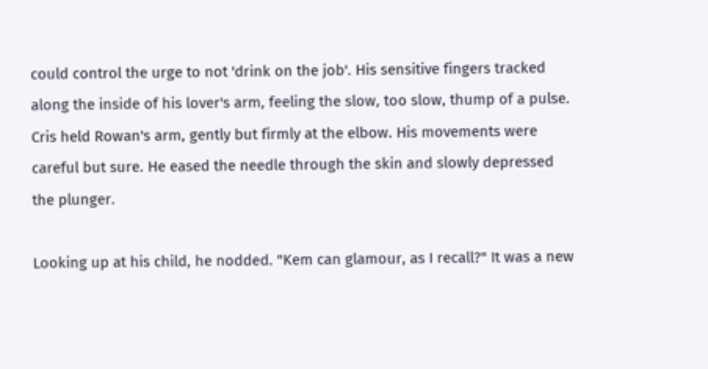could control the urge to not 'drink on the job'. His sensitive fingers tracked along the inside of his lover's arm, feeling the slow, too slow, thump of a pulse. Cris held Rowan's arm, gently but firmly at the elbow. His movements were careful but sure. He eased the needle through the skin and slowly depressed the plunger.

Looking up at his child, he nodded. "Kem can glamour, as I recall?" It was a new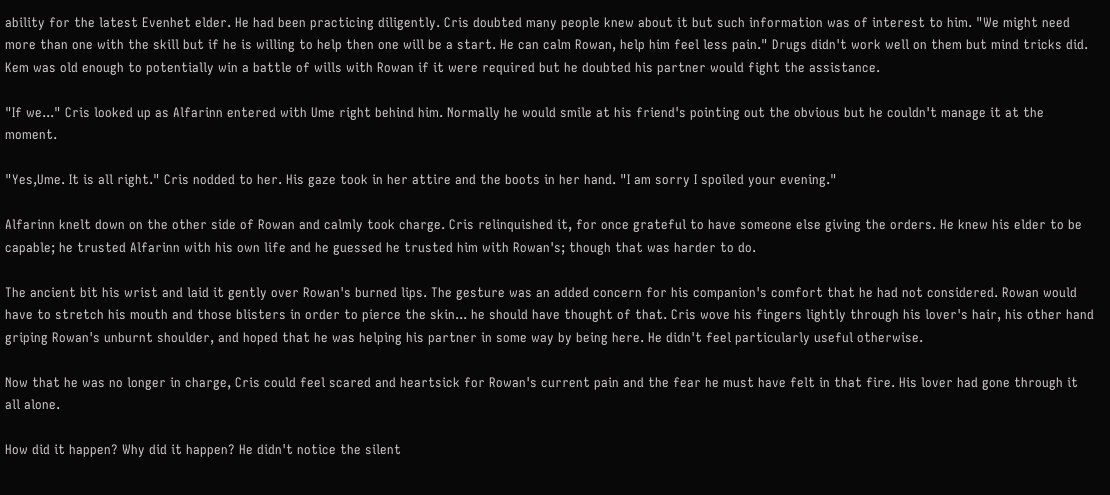ability for the latest Evenhet elder. He had been practicing diligently. Cris doubted many people knew about it but such information was of interest to him. "We might need more than one with the skill but if he is willing to help then one will be a start. He can calm Rowan, help him feel less pain." Drugs didn't work well on them but mind tricks did. Kem was old enough to potentially win a battle of wills with Rowan if it were required but he doubted his partner would fight the assistance.

"If we..." Cris looked up as Alfarinn entered with Ume right behind him. Normally he would smile at his friend's pointing out the obvious but he couldn't manage it at the moment.

"Yes,Ume. It is all right." Cris nodded to her. His gaze took in her attire and the boots in her hand. "I am sorry I spoiled your evening."

Alfarinn knelt down on the other side of Rowan and calmly took charge. Cris relinquished it, for once grateful to have someone else giving the orders. He knew his elder to be capable; he trusted Alfarinn with his own life and he guessed he trusted him with Rowan's; though that was harder to do.

The ancient bit his wrist and laid it gently over Rowan's burned lips. The gesture was an added concern for his companion's comfort that he had not considered. Rowan would have to stretch his mouth and those blisters in order to pierce the skin... he should have thought of that. Cris wove his fingers lightly through his lover's hair, his other hand griping Rowan's unburnt shoulder, and hoped that he was helping his partner in some way by being here. He didn't feel particularly useful otherwise.

Now that he was no longer in charge, Cris could feel scared and heartsick for Rowan's current pain and the fear he must have felt in that fire. His lover had gone through it all alone.

How did it happen? Why did it happen? He didn't notice the silent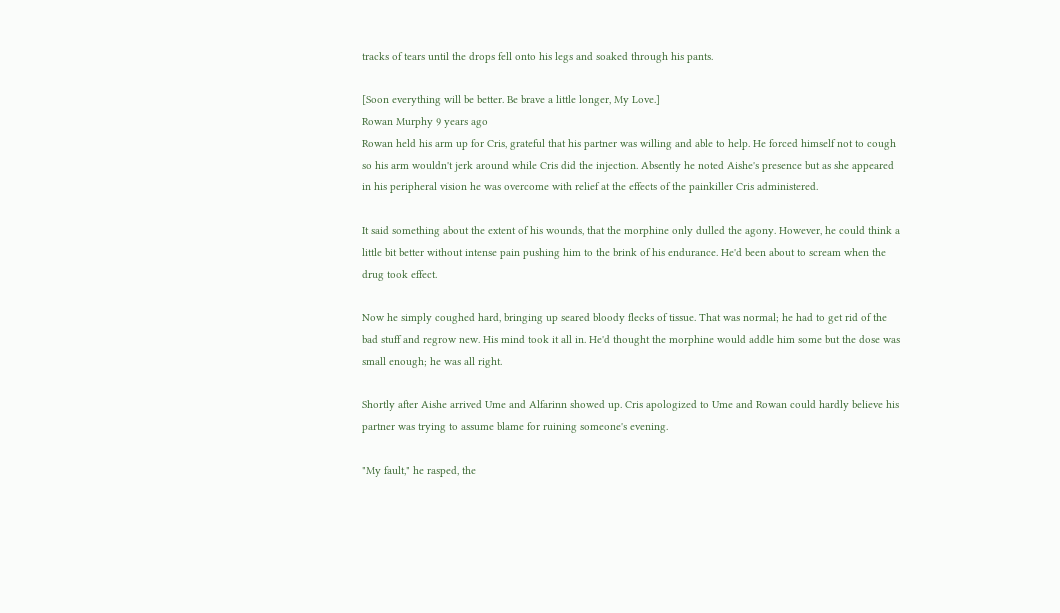tracks of tears until the drops fell onto his legs and soaked through his pants.

[Soon everything will be better. Be brave a little longer, My Love.]
Rowan Murphy 9 years ago
Rowan held his arm up for Cris, grateful that his partner was willing and able to help. He forced himself not to cough so his arm wouldn't jerk around while Cris did the injection. Absently he noted Aishe's presence but as she appeared in his peripheral vision he was overcome with relief at the effects of the painkiller Cris administered.

It said something about the extent of his wounds, that the morphine only dulled the agony. However, he could think a little bit better without intense pain pushing him to the brink of his endurance. He'd been about to scream when the drug took effect.

Now he simply coughed hard, bringing up seared bloody flecks of tissue. That was normal; he had to get rid of the bad stuff and regrow new. His mind took it all in. He'd thought the morphine would addle him some but the dose was small enough; he was all right.

Shortly after Aishe arrived Ume and Alfarinn showed up. Cris apologized to Ume and Rowan could hardly believe his partner was trying to assume blame for ruining someone's evening.

"My fault," he rasped, the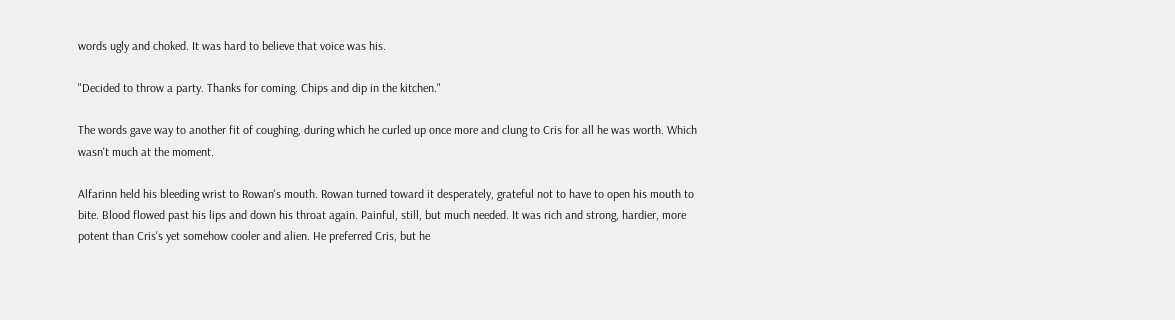words ugly and choked. It was hard to believe that voice was his.

"Decided to throw a party. Thanks for coming. Chips and dip in the kitchen."

The words gave way to another fit of coughing, during which he curled up once more and clung to Cris for all he was worth. Which wasn't much at the moment.

Alfarinn held his bleeding wrist to Rowan's mouth. Rowan turned toward it desperately, grateful not to have to open his mouth to bite. Blood flowed past his lips and down his throat again. Painful, still, but much needed. It was rich and strong, hardier, more potent than Cris's yet somehow cooler and alien. He preferred Cris, but he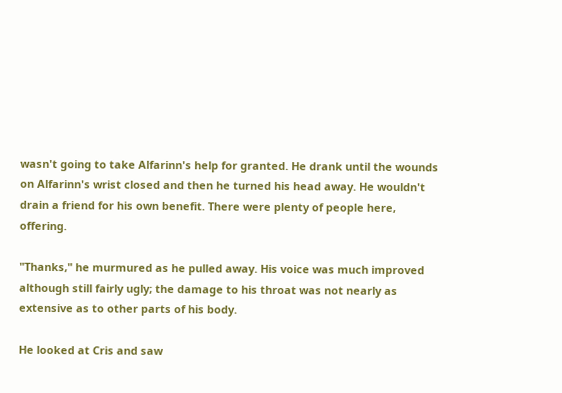wasn't going to take Alfarinn's help for granted. He drank until the wounds on Alfarinn's wrist closed and then he turned his head away. He wouldn't drain a friend for his own benefit. There were plenty of people here, offering.

"Thanks," he murmured as he pulled away. His voice was much improved although still fairly ugly; the damage to his throat was not nearly as extensive as to other parts of his body.

He looked at Cris and saw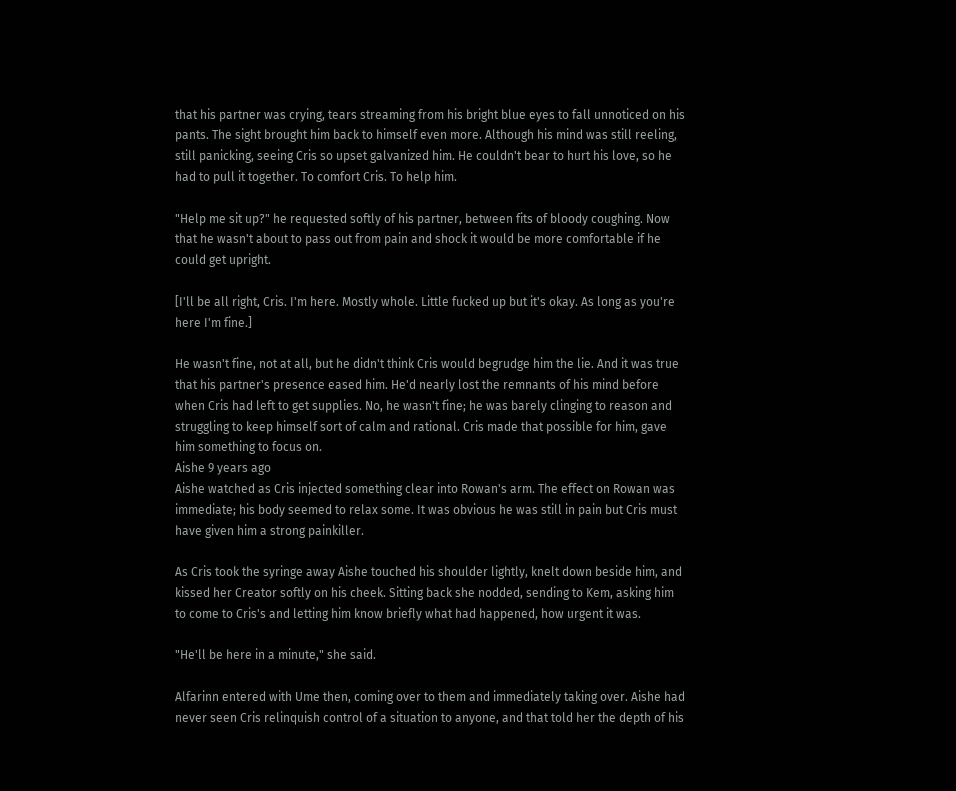that his partner was crying, tears streaming from his bright blue eyes to fall unnoticed on his pants. The sight brought him back to himself even more. Although his mind was still reeling, still panicking, seeing Cris so upset galvanized him. He couldn't bear to hurt his love, so he had to pull it together. To comfort Cris. To help him.

"Help me sit up?" he requested softly of his partner, between fits of bloody coughing. Now that he wasn't about to pass out from pain and shock it would be more comfortable if he could get upright.

[I'll be all right, Cris. I'm here. Mostly whole. Little fucked up but it's okay. As long as you're here I'm fine.]

He wasn't fine, not at all, but he didn't think Cris would begrudge him the lie. And it was true that his partner's presence eased him. He'd nearly lost the remnants of his mind before when Cris had left to get supplies. No, he wasn't fine; he was barely clinging to reason and struggling to keep himself sort of calm and rational. Cris made that possible for him, gave him something to focus on.
Aishe 9 years ago
Aishe watched as Cris injected something clear into Rowan's arm. The effect on Rowan was immediate; his body seemed to relax some. It was obvious he was still in pain but Cris must have given him a strong painkiller.

As Cris took the syringe away Aishe touched his shoulder lightly, knelt down beside him, and kissed her Creator softly on his cheek. Sitting back she nodded, sending to Kem, asking him to come to Cris's and letting him know briefly what had happened, how urgent it was.

"He'll be here in a minute," she said.

Alfarinn entered with Ume then, coming over to them and immediately taking over. Aishe had never seen Cris relinquish control of a situation to anyone, and that told her the depth of his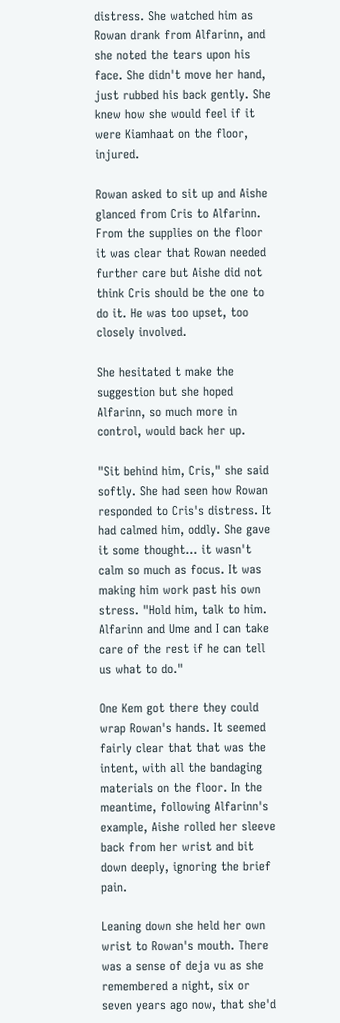distress. She watched him as Rowan drank from Alfarinn, and she noted the tears upon his face. She didn't move her hand, just rubbed his back gently. She knew how she would feel if it were Kiamhaat on the floor, injured.

Rowan asked to sit up and Aishe glanced from Cris to Alfarinn. From the supplies on the floor it was clear that Rowan needed further care but Aishe did not think Cris should be the one to do it. He was too upset, too closely involved.

She hesitated t make the suggestion but she hoped Alfarinn, so much more in control, would back her up.

"Sit behind him, Cris," she said softly. She had seen how Rowan responded to Cris's distress. It had calmed him, oddly. She gave it some thought... it wasn't calm so much as focus. It was making him work past his own stress. "Hold him, talk to him. Alfarinn and Ume and I can take care of the rest if he can tell us what to do."

One Kem got there they could wrap Rowan's hands. It seemed fairly clear that that was the intent, with all the bandaging materials on the floor. In the meantime, following Alfarinn's example, Aishe rolled her sleeve back from her wrist and bit down deeply, ignoring the brief pain.

Leaning down she held her own wrist to Rowan's mouth. There was a sense of deja vu as she remembered a night, six or seven years ago now, that she'd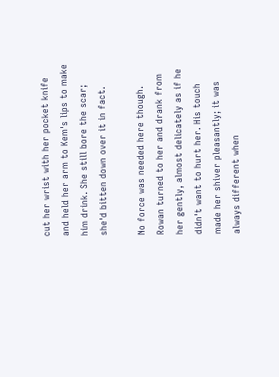cut her wrist with her pocket knife and held her arm to Kem's lips to make him drink. She still bore the scar; she'd bitten down over it in fact.

No force was needed here though. Rowan turned to her and drank from her gently, almost delicately as if he didn't want to hurt her. His touch made her shiver pleasantly; it was always different when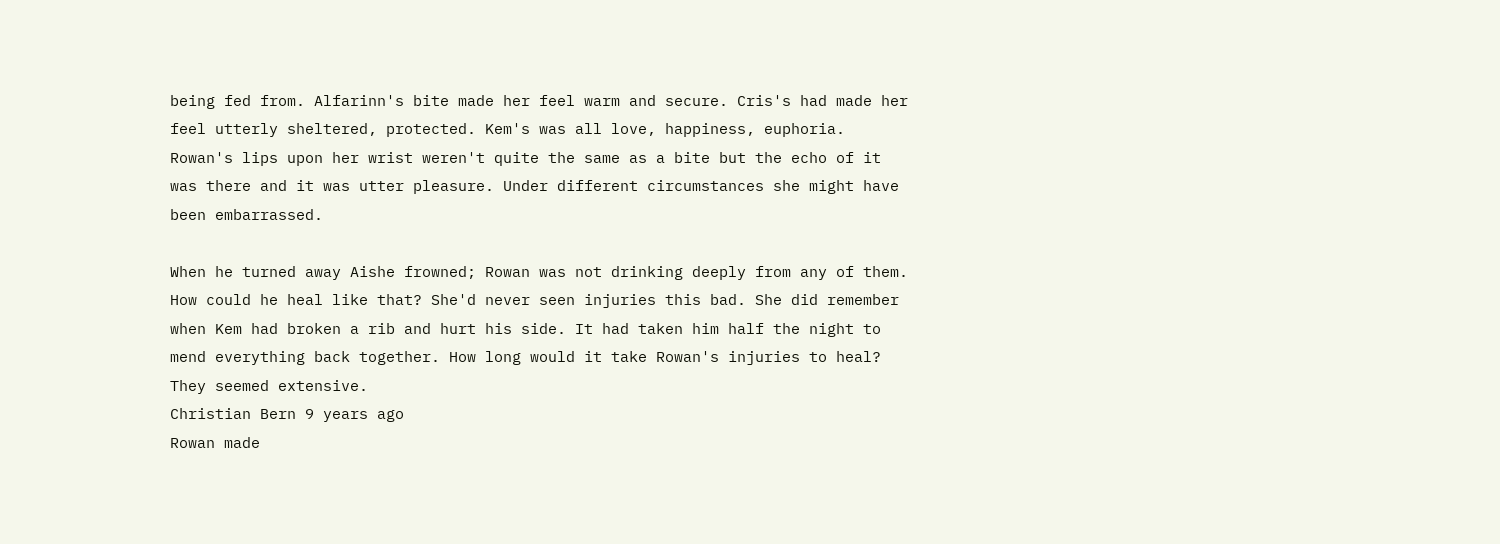being fed from. Alfarinn's bite made her feel warm and secure. Cris's had made her feel utterly sheltered, protected. Kem's was all love, happiness, euphoria. Rowan's lips upon her wrist weren't quite the same as a bite but the echo of it was there and it was utter pleasure. Under different circumstances she might have been embarrassed.

When he turned away Aishe frowned; Rowan was not drinking deeply from any of them. How could he heal like that? She'd never seen injuries this bad. She did remember when Kem had broken a rib and hurt his side. It had taken him half the night to mend everything back together. How long would it take Rowan's injuries to heal? They seemed extensive.
Christian Bern 9 years ago
Rowan made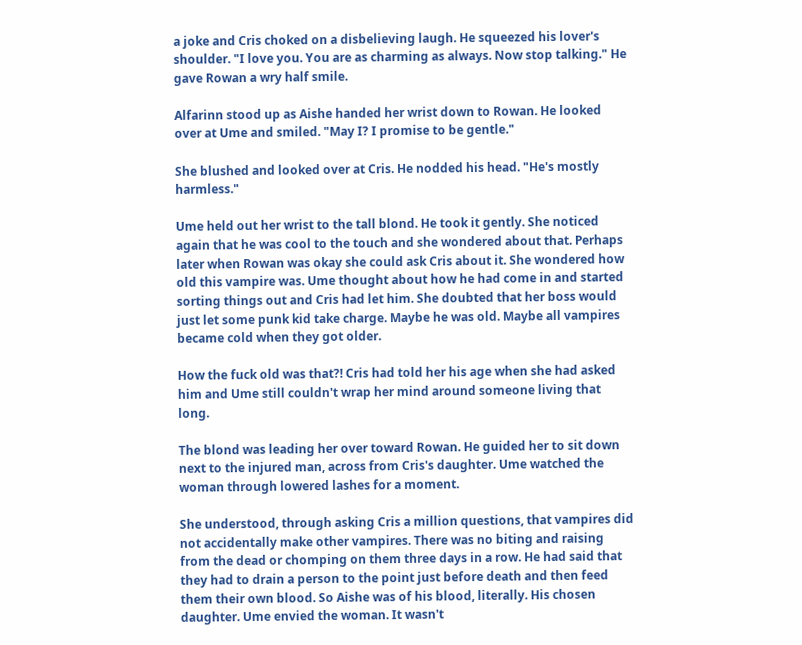a joke and Cris choked on a disbelieving laugh. He squeezed his lover's shoulder. "I love you. You are as charming as always. Now stop talking." He gave Rowan a wry half smile.

Alfarinn stood up as Aishe handed her wrist down to Rowan. He looked over at Ume and smiled. "May I? I promise to be gentle."

She blushed and looked over at Cris. He nodded his head. "He's mostly harmless."

Ume held out her wrist to the tall blond. He took it gently. She noticed again that he was cool to the touch and she wondered about that. Perhaps later when Rowan was okay she could ask Cris about it. She wondered how old this vampire was. Ume thought about how he had come in and started sorting things out and Cris had let him. She doubted that her boss would just let some punk kid take charge. Maybe he was old. Maybe all vampires became cold when they got older.

How the fuck old was that?! Cris had told her his age when she had asked him and Ume still couldn't wrap her mind around someone living that long.

The blond was leading her over toward Rowan. He guided her to sit down next to the injured man, across from Cris's daughter. Ume watched the woman through lowered lashes for a moment.

She understood, through asking Cris a million questions, that vampires did not accidentally make other vampires. There was no biting and raising from the dead or chomping on them three days in a row. He had said that they had to drain a person to the point just before death and then feed them their own blood. So Aishe was of his blood, literally. His chosen daughter. Ume envied the woman. It wasn't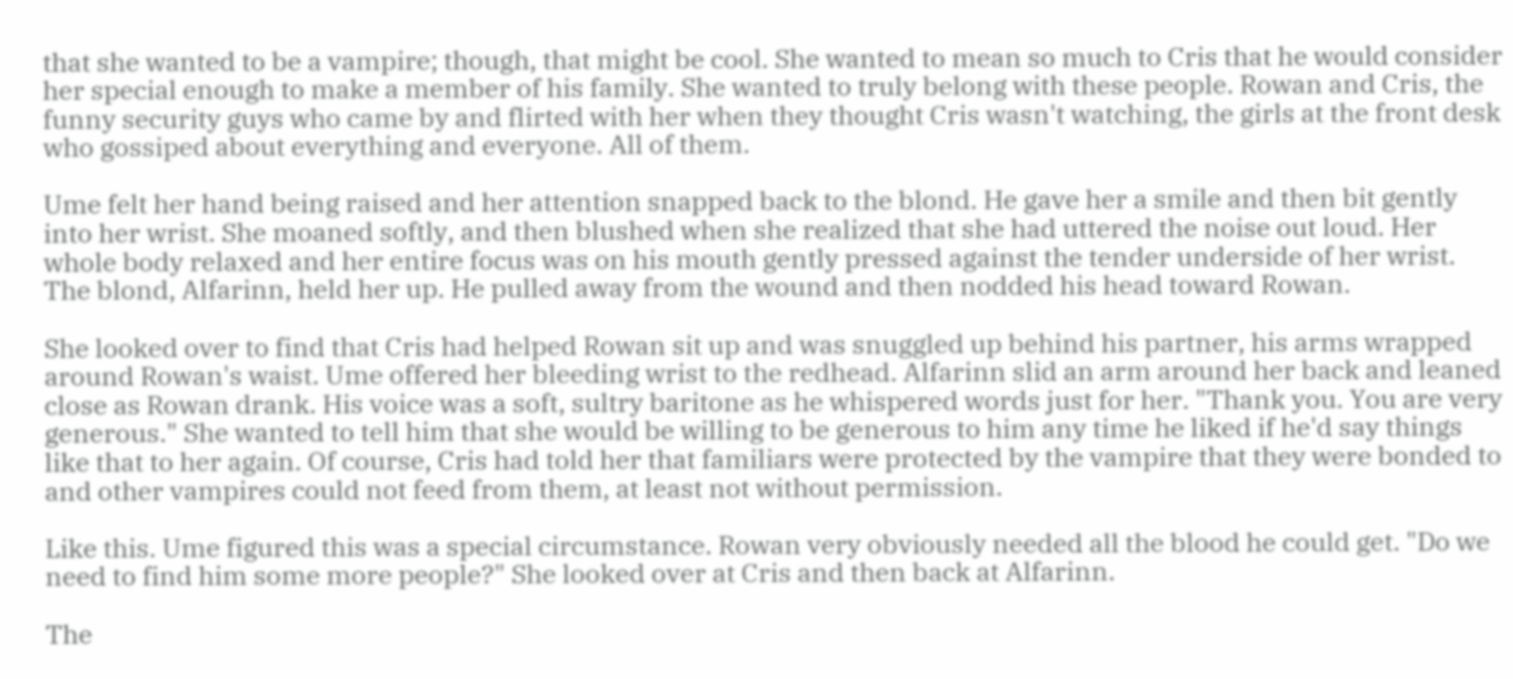that she wanted to be a vampire; though, that might be cool. She wanted to mean so much to Cris that he would consider her special enough to make a member of his family. She wanted to truly belong with these people. Rowan and Cris, the funny security guys who came by and flirted with her when they thought Cris wasn't watching, the girls at the front desk who gossiped about everything and everyone. All of them.

Ume felt her hand being raised and her attention snapped back to the blond. He gave her a smile and then bit gently into her wrist. She moaned softly, and then blushed when she realized that she had uttered the noise out loud. Her whole body relaxed and her entire focus was on his mouth gently pressed against the tender underside of her wrist. The blond, Alfarinn, held her up. He pulled away from the wound and then nodded his head toward Rowan.

She looked over to find that Cris had helped Rowan sit up and was snuggled up behind his partner, his arms wrapped around Rowan's waist. Ume offered her bleeding wrist to the redhead. Alfarinn slid an arm around her back and leaned close as Rowan drank. His voice was a soft, sultry baritone as he whispered words just for her. "Thank you. You are very generous." She wanted to tell him that she would be willing to be generous to him any time he liked if he'd say things like that to her again. Of course, Cris had told her that familiars were protected by the vampire that they were bonded to and other vampires could not feed from them, at least not without permission.

Like this. Ume figured this was a special circumstance. Rowan very obviously needed all the blood he could get. "Do we need to find him some more people?" She looked over at Cris and then back at Alfarinn.

The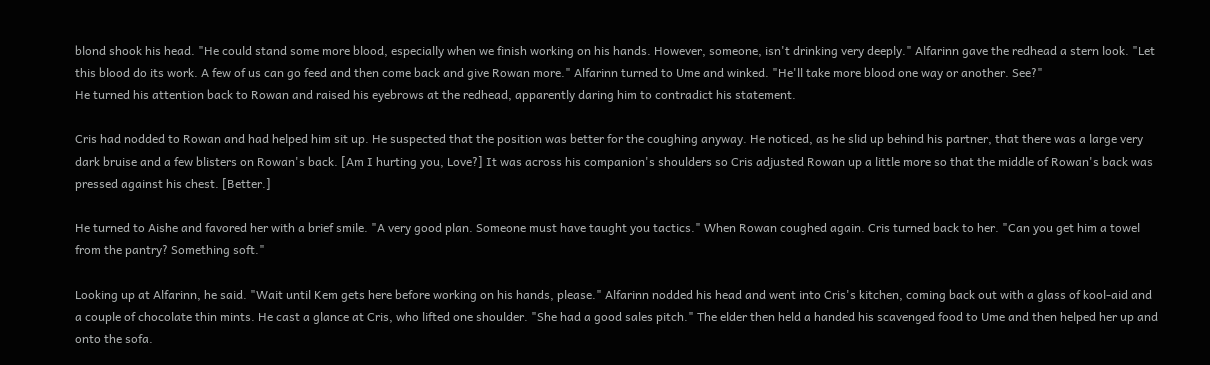blond shook his head. "He could stand some more blood, especially when we finish working on his hands. However, someone, isn't drinking very deeply." Alfarinn gave the redhead a stern look. "Let this blood do its work. A few of us can go feed and then come back and give Rowan more." Alfarinn turned to Ume and winked. "He'll take more blood one way or another. See?"
He turned his attention back to Rowan and raised his eyebrows at the redhead, apparently daring him to contradict his statement.

Cris had nodded to Rowan and had helped him sit up. He suspected that the position was better for the coughing anyway. He noticed, as he slid up behind his partner, that there was a large very dark bruise and a few blisters on Rowan's back. [Am I hurting you, Love?] It was across his companion's shoulders so Cris adjusted Rowan up a little more so that the middle of Rowan's back was pressed against his chest. [Better.]

He turned to Aishe and favored her with a brief smile. "A very good plan. Someone must have taught you tactics." When Rowan coughed again. Cris turned back to her. "Can you get him a towel from the pantry? Something soft."

Looking up at Alfarinn, he said. "Wait until Kem gets here before working on his hands, please." Alfarinn nodded his head and went into Cris's kitchen, coming back out with a glass of kool-aid and a couple of chocolate thin mints. He cast a glance at Cris, who lifted one shoulder. "She had a good sales pitch." The elder then held a handed his scavenged food to Ume and then helped her up and onto the sofa.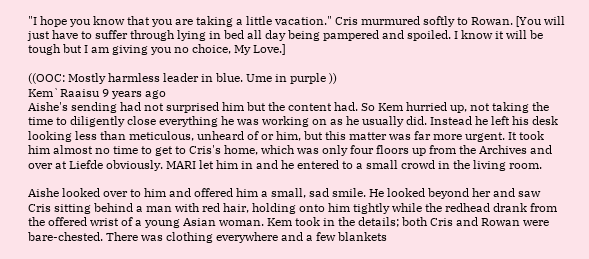"I hope you know that you are taking a little vacation." Cris murmured softly to Rowan. [You will just have to suffer through lying in bed all day being pampered and spoiled. I know it will be tough but I am giving you no choice, My Love.]

((OOC: Mostly harmless leader in blue. Ume in purple ))
Kem`Raaisu 9 years ago
Aishe's sending had not surprised him but the content had. So Kem hurried up, not taking the time to diligently close everything he was working on as he usually did. Instead he left his desk looking less than meticulous, unheard of or him, but this matter was far more urgent. It took him almost no time to get to Cris's home, which was only four floors up from the Archives and over at Liefde obviously. MARI let him in and he entered to a small crowd in the living room.

Aishe looked over to him and offered him a small, sad smile. He looked beyond her and saw Cris sitting behind a man with red hair, holding onto him tightly while the redhead drank from the offered wrist of a young Asian woman. Kem took in the details; both Cris and Rowan were bare-chested. There was clothing everywhere and a few blankets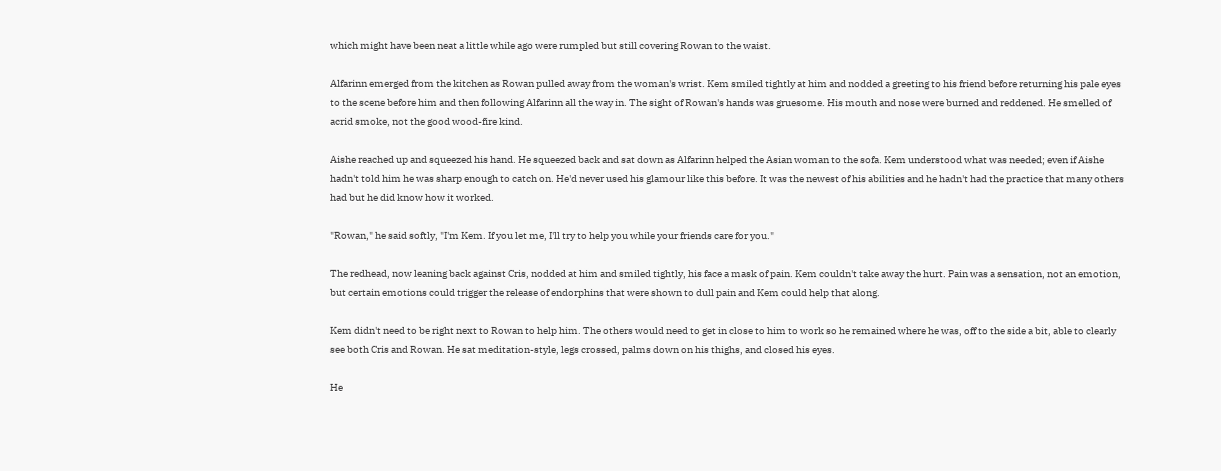which might have been neat a little while ago were rumpled but still covering Rowan to the waist.

Alfarinn emerged from the kitchen as Rowan pulled away from the woman's wrist. Kem smiled tightly at him and nodded a greeting to his friend before returning his pale eyes to the scene before him and then following Alfarinn all the way in. The sight of Rowan's hands was gruesome. His mouth and nose were burned and reddened. He smelled of acrid smoke, not the good wood-fire kind.

Aishe reached up and squeezed his hand. He squeezed back and sat down as Alfarinn helped the Asian woman to the sofa. Kem understood what was needed; even if Aishe hadn't told him he was sharp enough to catch on. He'd never used his glamour like this before. It was the newest of his abilities and he hadn't had the practice that many others had but he did know how it worked.

"Rowan," he said softly, "I'm Kem. If you let me, I'll try to help you while your friends care for you."

The redhead, now leaning back against Cris, nodded at him and smiled tightly, his face a mask of pain. Kem couldn't take away the hurt. Pain was a sensation, not an emotion, but certain emotions could trigger the release of endorphins that were shown to dull pain and Kem could help that along.

Kem didn't need to be right next to Rowan to help him. The others would need to get in close to him to work so he remained where he was, off to the side a bit, able to clearly see both Cris and Rowan. He sat meditation-style, legs crossed, palms down on his thighs, and closed his eyes.

He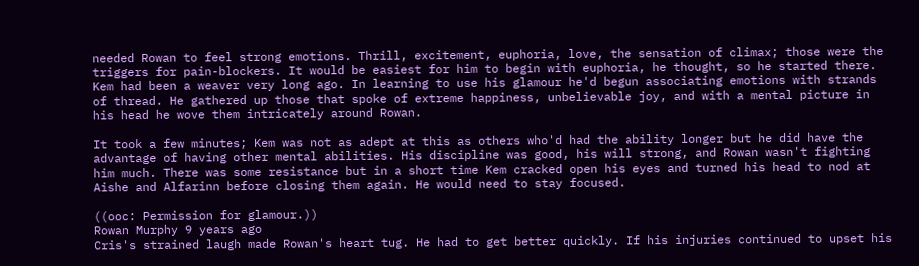needed Rowan to feel strong emotions. Thrill, excitement, euphoria, love, the sensation of climax; those were the triggers for pain-blockers. It would be easiest for him to begin with euphoria, he thought, so he started there. Kem had been a weaver very long ago. In learning to use his glamour he'd begun associating emotions with strands of thread. He gathered up those that spoke of extreme happiness, unbelievable joy, and with a mental picture in his head he wove them intricately around Rowan.

It took a few minutes; Kem was not as adept at this as others who'd had the ability longer but he did have the advantage of having other mental abilities. His discipline was good, his will strong, and Rowan wasn't fighting him much. There was some resistance but in a short time Kem cracked open his eyes and turned his head to nod at Aishe and Alfarinn before closing them again. He would need to stay focused.

((ooc: Permission for glamour.))
Rowan Murphy 9 years ago
Cris's strained laugh made Rowan's heart tug. He had to get better quickly. If his injuries continued to upset his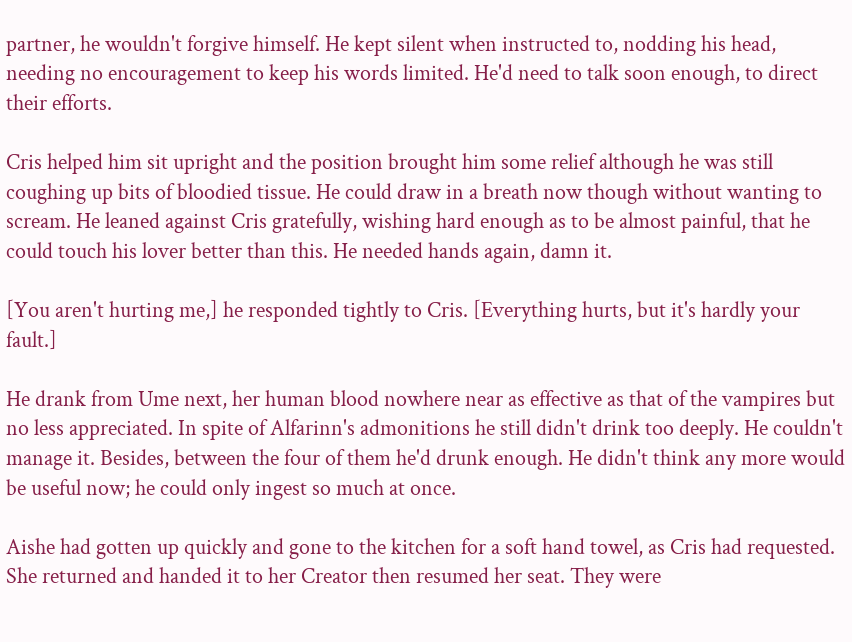partner, he wouldn't forgive himself. He kept silent when instructed to, nodding his head, needing no encouragement to keep his words limited. He'd need to talk soon enough, to direct their efforts.

Cris helped him sit upright and the position brought him some relief although he was still coughing up bits of bloodied tissue. He could draw in a breath now though without wanting to scream. He leaned against Cris gratefully, wishing hard enough as to be almost painful, that he could touch his lover better than this. He needed hands again, damn it.

[You aren't hurting me,] he responded tightly to Cris. [Everything hurts, but it's hardly your fault.]

He drank from Ume next, her human blood nowhere near as effective as that of the vampires but no less appreciated. In spite of Alfarinn's admonitions he still didn't drink too deeply. He couldn't manage it. Besides, between the four of them he'd drunk enough. He didn't think any more would be useful now; he could only ingest so much at once.

Aishe had gotten up quickly and gone to the kitchen for a soft hand towel, as Cris had requested. She returned and handed it to her Creator then resumed her seat. They were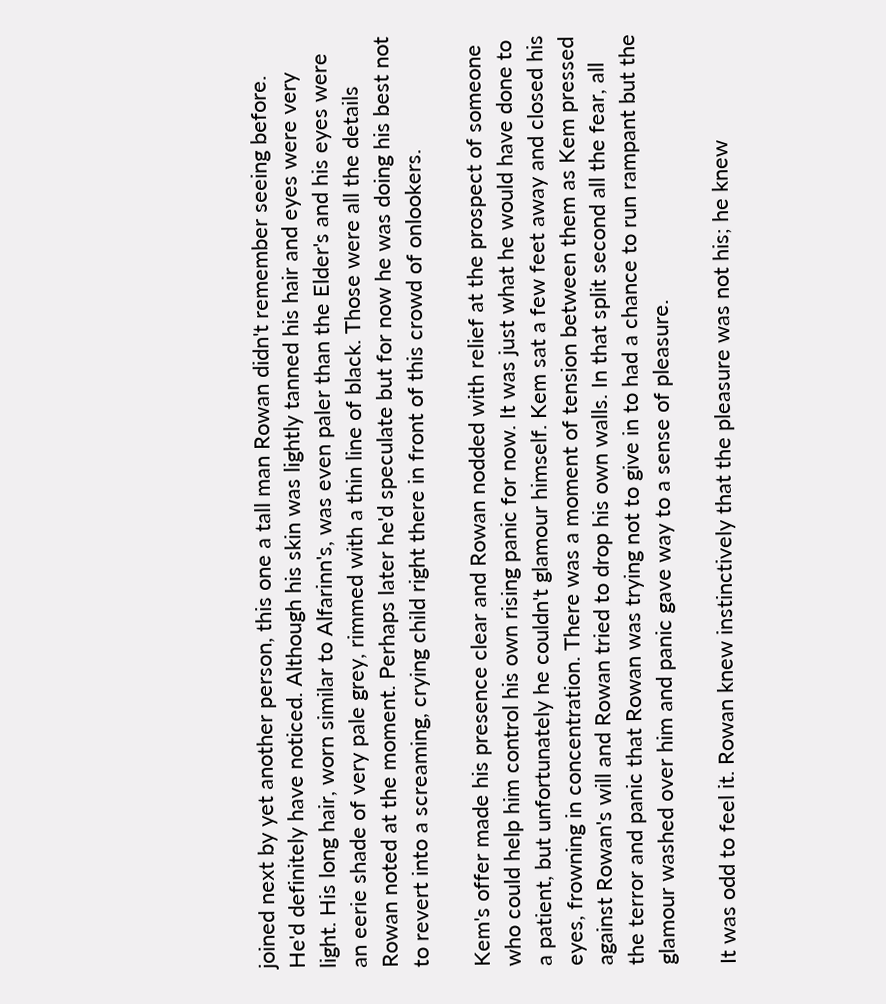joined next by yet another person, this one a tall man Rowan didn't remember seeing before. He'd definitely have noticed. Although his skin was lightly tanned his hair and eyes were very light. His long hair, worn similar to Alfarinn's, was even paler than the Elder's and his eyes were an eerie shade of very pale grey, rimmed with a thin line of black. Those were all the details Rowan noted at the moment. Perhaps later he'd speculate but for now he was doing his best not to revert into a screaming, crying child right there in front of this crowd of onlookers.

Kem's offer made his presence clear and Rowan nodded with relief at the prospect of someone who could help him control his own rising panic for now. It was just what he would have done to a patient, but unfortunately he couldn't glamour himself. Kem sat a few feet away and closed his eyes, frowning in concentration. There was a moment of tension between them as Kem pressed against Rowan's will and Rowan tried to drop his own walls. In that split second all the fear, all the terror and panic that Rowan was trying not to give in to had a chance to run rampant but the glamour washed over him and panic gave way to a sense of pleasure.

It was odd to feel it. Rowan knew instinctively that the pleasure was not his; he knew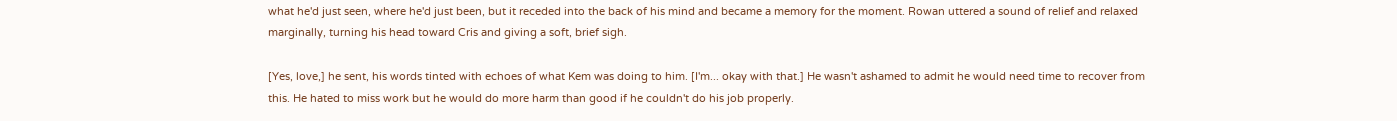what he'd just seen, where he'd just been, but it receded into the back of his mind and became a memory for the moment. Rowan uttered a sound of relief and relaxed marginally, turning his head toward Cris and giving a soft, brief sigh.

[Yes, love,] he sent, his words tinted with echoes of what Kem was doing to him. [I'm... okay with that.] He wasn't ashamed to admit he would need time to recover from this. He hated to miss work but he would do more harm than good if he couldn't do his job properly.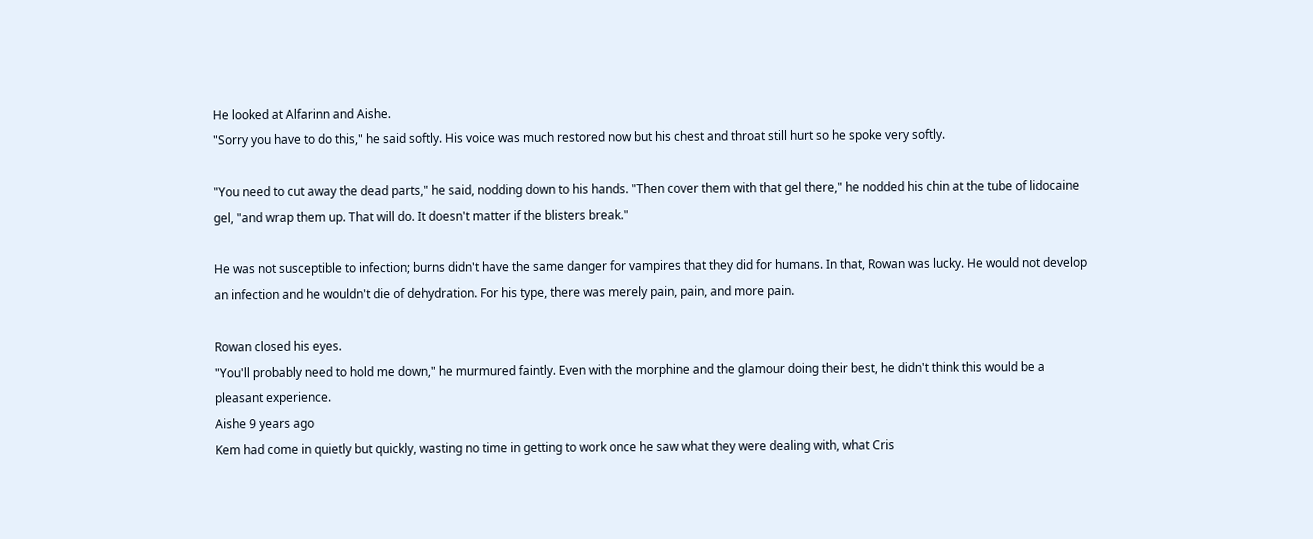He looked at Alfarinn and Aishe.
"Sorry you have to do this," he said softly. His voice was much restored now but his chest and throat still hurt so he spoke very softly.

"You need to cut away the dead parts," he said, nodding down to his hands. "Then cover them with that gel there," he nodded his chin at the tube of lidocaine gel, "and wrap them up. That will do. It doesn't matter if the blisters break."

He was not susceptible to infection; burns didn't have the same danger for vampires that they did for humans. In that, Rowan was lucky. He would not develop an infection and he wouldn't die of dehydration. For his type, there was merely pain, pain, and more pain.

Rowan closed his eyes.
"You'll probably need to hold me down," he murmured faintly. Even with the morphine and the glamour doing their best, he didn't think this would be a pleasant experience.
Aishe 9 years ago
Kem had come in quietly but quickly, wasting no time in getting to work once he saw what they were dealing with, what Cris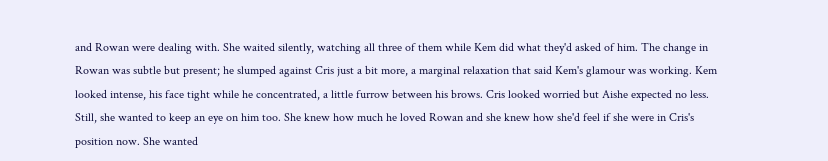and Rowan were dealing with. She waited silently, watching all three of them while Kem did what they'd asked of him. The change in Rowan was subtle but present; he slumped against Cris just a bit more, a marginal relaxation that said Kem's glamour was working. Kem looked intense, his face tight while he concentrated, a little furrow between his brows. Cris looked worried but Aishe expected no less. Still, she wanted to keep an eye on him too. She knew how much he loved Rowan and she knew how she'd feel if she were in Cris's position now. She wanted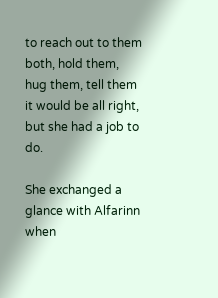to reach out to them both, hold them, hug them, tell them it would be all right, but she had a job to do.

She exchanged a glance with Alfarinn when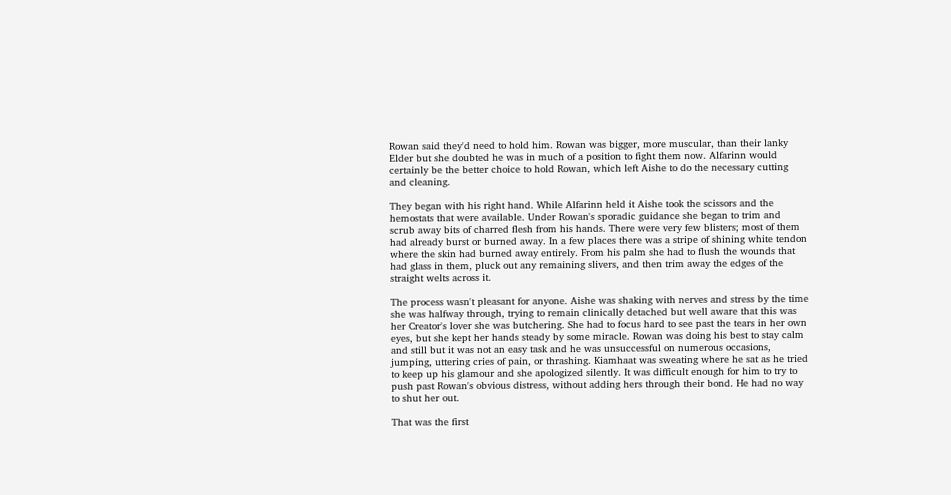Rowan said they'd need to hold him. Rowan was bigger, more muscular, than their lanky Elder but she doubted he was in much of a position to fight them now. Alfarinn would certainly be the better choice to hold Rowan, which left Aishe to do the necessary cutting and cleaning.

They began with his right hand. While Alfarinn held it Aishe took the scissors and the hemostats that were available. Under Rowan's sporadic guidance she began to trim and scrub away bits of charred flesh from his hands. There were very few blisters; most of them had already burst or burned away. In a few places there was a stripe of shining white tendon where the skin had burned away entirely. From his palm she had to flush the wounds that had glass in them, pluck out any remaining slivers, and then trim away the edges of the straight welts across it.

The process wasn't pleasant for anyone. Aishe was shaking with nerves and stress by the time she was halfway through, trying to remain clinically detached but well aware that this was her Creator's lover she was butchering. She had to focus hard to see past the tears in her own eyes, but she kept her hands steady by some miracle. Rowan was doing his best to stay calm and still but it was not an easy task and he was unsuccessful on numerous occasions, jumping, uttering cries of pain, or thrashing. Kiamhaat was sweating where he sat as he tried to keep up his glamour and she apologized silently. It was difficult enough for him to try to push past Rowan's obvious distress, without adding hers through their bond. He had no way to shut her out.

That was the first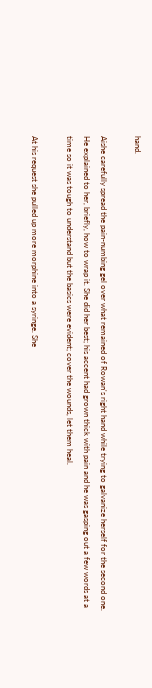hand.

Aishe carefully spread the pain-numbing gel over what remained of Rowan's right hand while trying to galvanize herself for the second one. He explained to her, briefly, how to wrap it. She did her best; his accent had grown thick with pain and he was gasping out a few words at a time so it was tough to understand but the basics were evident; cover the wounds, let them heal.

At his request she pulled up more morphine into a syringe. She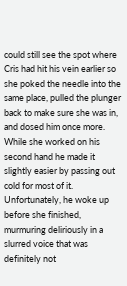could still see the spot where Cris had hit his vein earlier so she poked the needle into the same place, pulled the plunger back to make sure she was in, and dosed him once more. While she worked on his second hand he made it slightly easier by passing out cold for most of it. Unfortunately, he woke up before she finished, murmuring deliriously in a slurred voice that was definitely not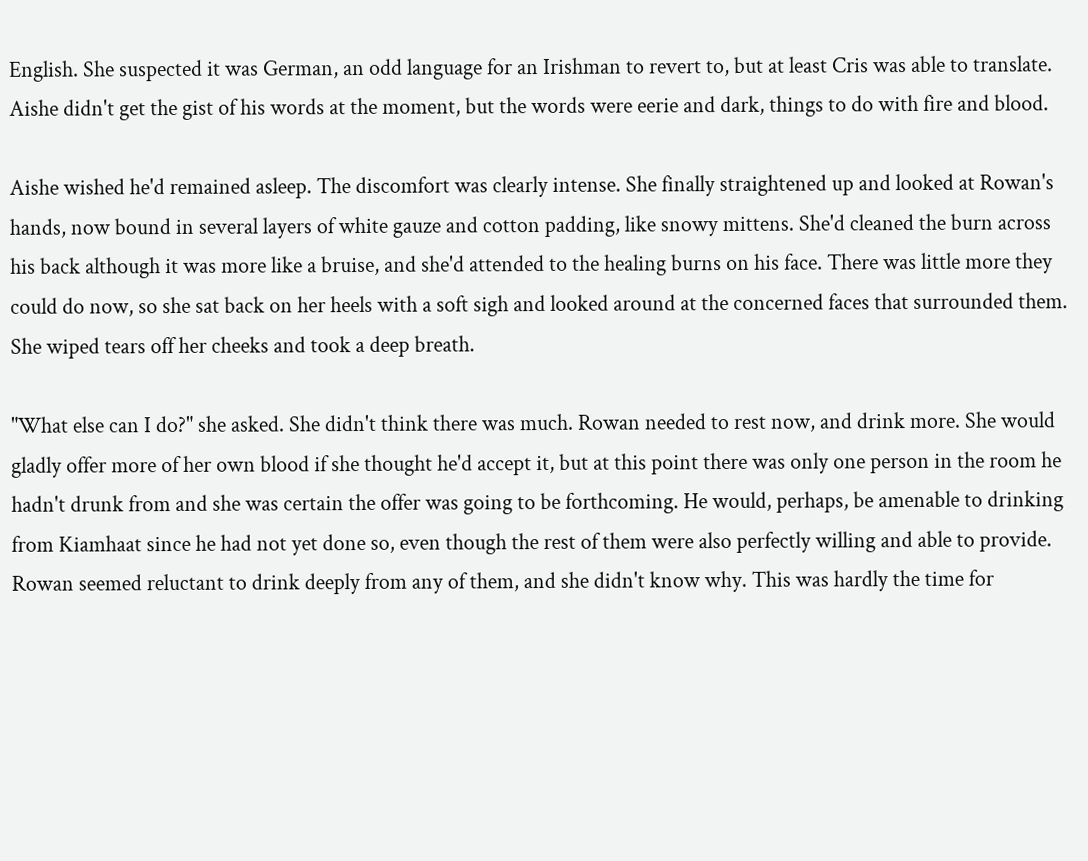English. She suspected it was German, an odd language for an Irishman to revert to, but at least Cris was able to translate. Aishe didn't get the gist of his words at the moment, but the words were eerie and dark, things to do with fire and blood.

Aishe wished he'd remained asleep. The discomfort was clearly intense. She finally straightened up and looked at Rowan's hands, now bound in several layers of white gauze and cotton padding, like snowy mittens. She'd cleaned the burn across his back although it was more like a bruise, and she'd attended to the healing burns on his face. There was little more they could do now, so she sat back on her heels with a soft sigh and looked around at the concerned faces that surrounded them. She wiped tears off her cheeks and took a deep breath.

"What else can I do?" she asked. She didn't think there was much. Rowan needed to rest now, and drink more. She would gladly offer more of her own blood if she thought he'd accept it, but at this point there was only one person in the room he hadn't drunk from and she was certain the offer was going to be forthcoming. He would, perhaps, be amenable to drinking from Kiamhaat since he had not yet done so, even though the rest of them were also perfectly willing and able to provide. Rowan seemed reluctant to drink deeply from any of them, and she didn't know why. This was hardly the time for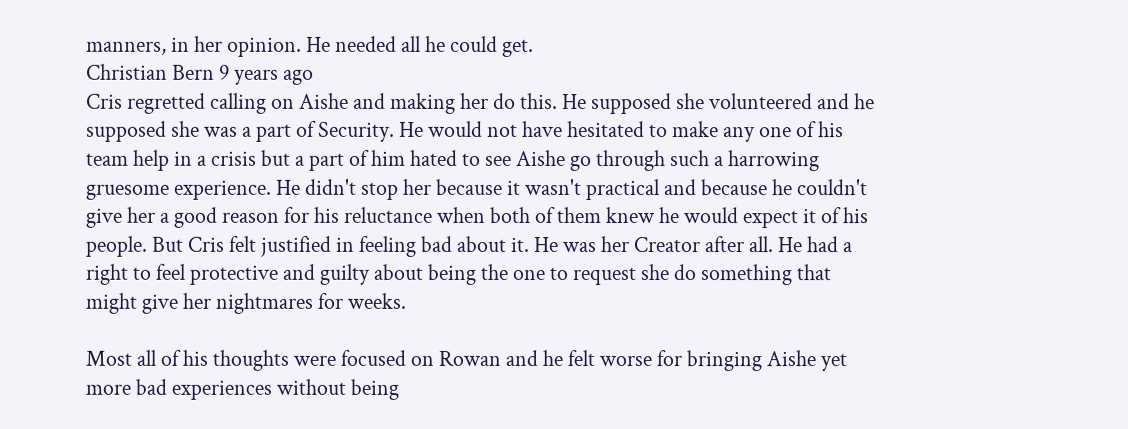manners, in her opinion. He needed all he could get.
Christian Bern 9 years ago
Cris regretted calling on Aishe and making her do this. He supposed she volunteered and he supposed she was a part of Security. He would not have hesitated to make any one of his team help in a crisis but a part of him hated to see Aishe go through such a harrowing gruesome experience. He didn't stop her because it wasn't practical and because he couldn't give her a good reason for his reluctance when both of them knew he would expect it of his people. But Cris felt justified in feeling bad about it. He was her Creator after all. He had a right to feel protective and guilty about being the one to request she do something that might give her nightmares for weeks.

Most all of his thoughts were focused on Rowan and he felt worse for bringing Aishe yet more bad experiences without being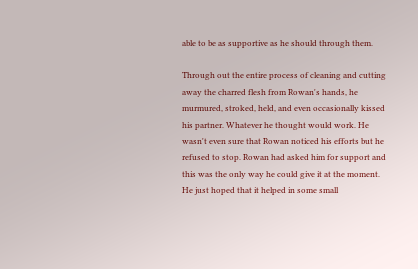able to be as supportive as he should through them.

Through out the entire process of cleaning and cutting away the charred flesh from Rowan's hands, he murmured, stroked, held, and even occasionally kissed his partner. Whatever he thought would work. He wasn't even sure that Rowan noticed his efforts but he refused to stop. Rowan had asked him for support and this was the only way he could give it at the moment. He just hoped that it helped in some small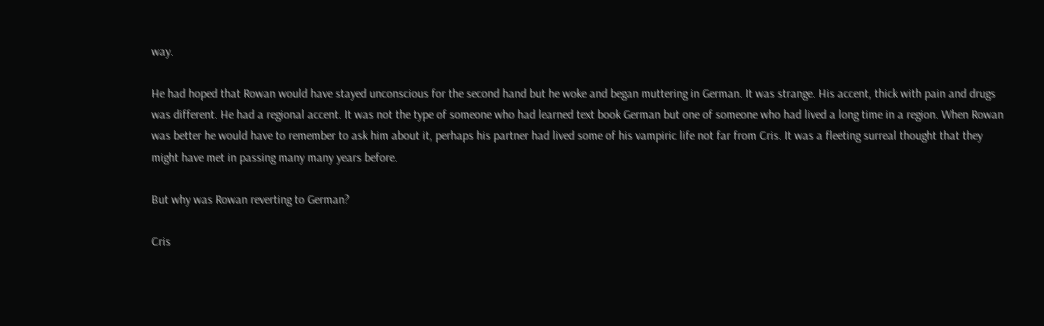way.

He had hoped that Rowan would have stayed unconscious for the second hand but he woke and began muttering in German. It was strange. His accent, thick with pain and drugs was different. He had a regional accent. It was not the type of someone who had learned text book German but one of someone who had lived a long time in a region. When Rowan was better he would have to remember to ask him about it, perhaps his partner had lived some of his vampiric life not far from Cris. It was a fleeting surreal thought that they might have met in passing many many years before.

But why was Rowan reverting to German?

Cris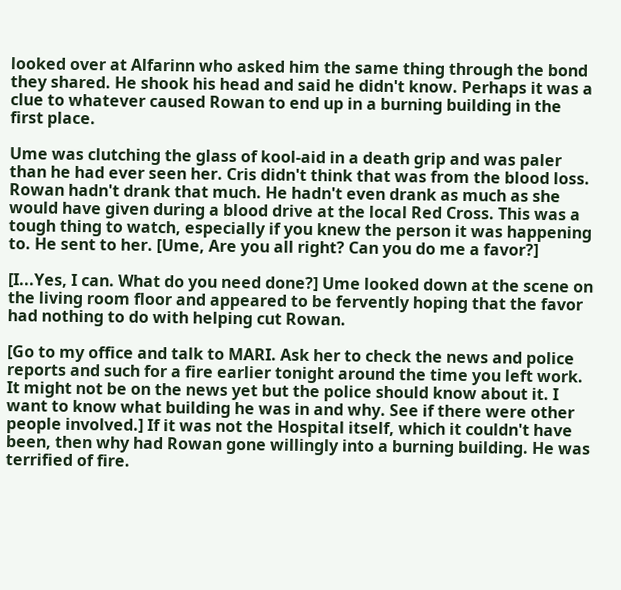looked over at Alfarinn who asked him the same thing through the bond they shared. He shook his head and said he didn't know. Perhaps it was a clue to whatever caused Rowan to end up in a burning building in the first place.

Ume was clutching the glass of kool-aid in a death grip and was paler than he had ever seen her. Cris didn't think that was from the blood loss. Rowan hadn't drank that much. He hadn't even drank as much as she would have given during a blood drive at the local Red Cross. This was a tough thing to watch, especially if you knew the person it was happening to. He sent to her. [Ume, Are you all right? Can you do me a favor?]

[I...Yes, I can. What do you need done?] Ume looked down at the scene on the living room floor and appeared to be fervently hoping that the favor had nothing to do with helping cut Rowan.

[Go to my office and talk to MARI. Ask her to check the news and police reports and such for a fire earlier tonight around the time you left work. It might not be on the news yet but the police should know about it. I want to know what building he was in and why. See if there were other people involved.] If it was not the Hospital itself, which it couldn't have been, then why had Rowan gone willingly into a burning building. He was terrified of fire.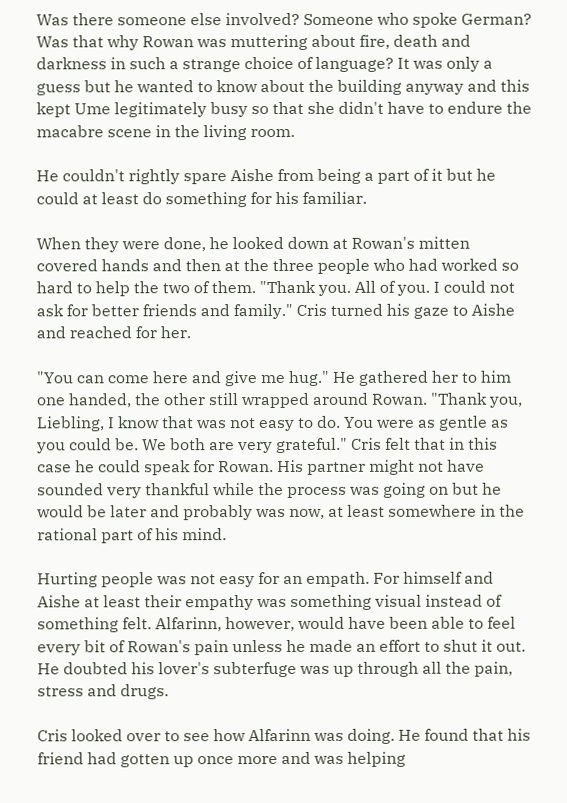Was there someone else involved? Someone who spoke German? Was that why Rowan was muttering about fire, death and darkness in such a strange choice of language? It was only a guess but he wanted to know about the building anyway and this kept Ume legitimately busy so that she didn't have to endure the macabre scene in the living room.

He couldn't rightly spare Aishe from being a part of it but he could at least do something for his familiar.

When they were done, he looked down at Rowan's mitten covered hands and then at the three people who had worked so hard to help the two of them. "Thank you. All of you. I could not ask for better friends and family." Cris turned his gaze to Aishe and reached for her.

"You can come here and give me hug." He gathered her to him one handed, the other still wrapped around Rowan. "Thank you, Liebling, I know that was not easy to do. You were as gentle as you could be. We both are very grateful." Cris felt that in this case he could speak for Rowan. His partner might not have sounded very thankful while the process was going on but he would be later and probably was now, at least somewhere in the rational part of his mind.

Hurting people was not easy for an empath. For himself and Aishe at least their empathy was something visual instead of something felt. Alfarinn, however, would have been able to feel every bit of Rowan's pain unless he made an effort to shut it out. He doubted his lover's subterfuge was up through all the pain, stress and drugs.

Cris looked over to see how Alfarinn was doing. He found that his friend had gotten up once more and was helping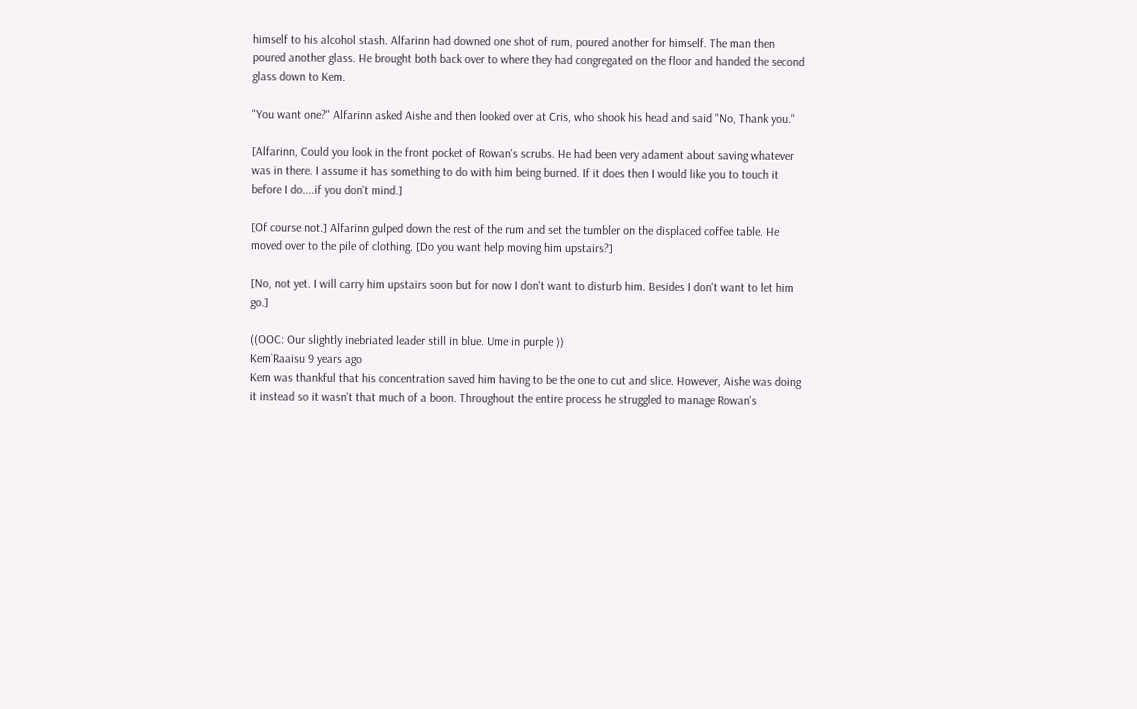himself to his alcohol stash. Alfarinn had downed one shot of rum, poured another for himself. The man then poured another glass. He brought both back over to where they had congregated on the floor and handed the second glass down to Kem.

"You want one?" Alfarinn asked Aishe and then looked over at Cris, who shook his head and said "No, Thank you."

[Alfarinn, Could you look in the front pocket of Rowan's scrubs. He had been very adament about saving whatever was in there. I assume it has something to do with him being burned. If it does then I would like you to touch it before I do....if you don't mind.]

[Of course not.] Alfarinn gulped down the rest of the rum and set the tumbler on the displaced coffee table. He moved over to the pile of clothing. [Do you want help moving him upstairs?]

[No, not yet. I will carry him upstairs soon but for now I don't want to disturb him. Besides I don't want to let him go.]

((OOC: Our slightly inebriated leader still in blue. Ume in purple ))
Kem`Raaisu 9 years ago
Kem was thankful that his concentration saved him having to be the one to cut and slice. However, Aishe was doing it instead so it wasn't that much of a boon. Throughout the entire process he struggled to manage Rowan's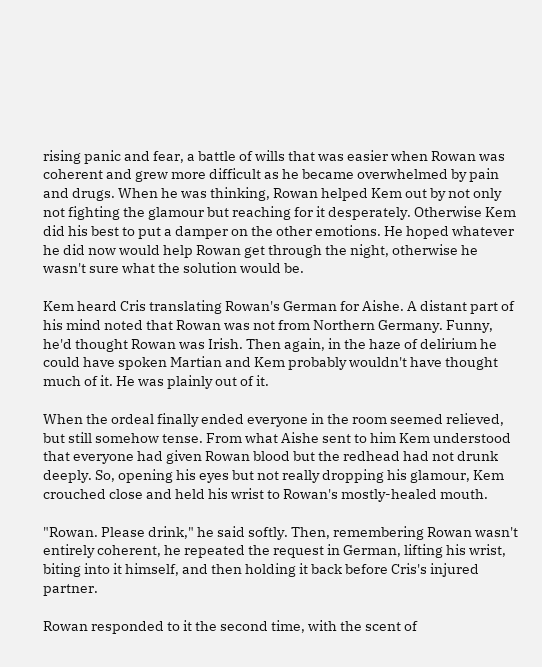rising panic and fear, a battle of wills that was easier when Rowan was coherent and grew more difficult as he became overwhelmed by pain and drugs. When he was thinking, Rowan helped Kem out by not only not fighting the glamour but reaching for it desperately. Otherwise Kem did his best to put a damper on the other emotions. He hoped whatever he did now would help Rowan get through the night, otherwise he wasn't sure what the solution would be.

Kem heard Cris translating Rowan's German for Aishe. A distant part of his mind noted that Rowan was not from Northern Germany. Funny, he'd thought Rowan was Irish. Then again, in the haze of delirium he could have spoken Martian and Kem probably wouldn't have thought much of it. He was plainly out of it.

When the ordeal finally ended everyone in the room seemed relieved, but still somehow tense. From what Aishe sent to him Kem understood that everyone had given Rowan blood but the redhead had not drunk deeply. So, opening his eyes but not really dropping his glamour, Kem crouched close and held his wrist to Rowan's mostly-healed mouth.

"Rowan. Please drink," he said softly. Then, remembering Rowan wasn't entirely coherent, he repeated the request in German, lifting his wrist, biting into it himself, and then holding it back before Cris's injured partner.

Rowan responded to it the second time, with the scent of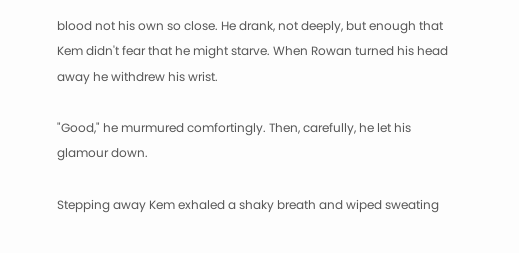blood not his own so close. He drank, not deeply, but enough that Kem didn't fear that he might starve. When Rowan turned his head away he withdrew his wrist.

"Good," he murmured comfortingly. Then, carefully, he let his glamour down.

Stepping away Kem exhaled a shaky breath and wiped sweating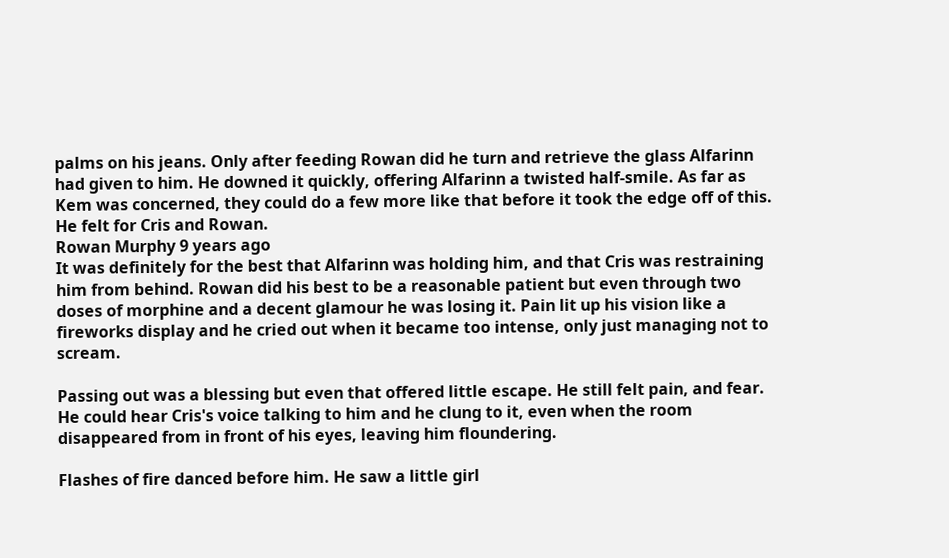palms on his jeans. Only after feeding Rowan did he turn and retrieve the glass Alfarinn had given to him. He downed it quickly, offering Alfarinn a twisted half-smile. As far as Kem was concerned, they could do a few more like that before it took the edge off of this. He felt for Cris and Rowan.
Rowan Murphy 9 years ago
It was definitely for the best that Alfarinn was holding him, and that Cris was restraining him from behind. Rowan did his best to be a reasonable patient but even through two doses of morphine and a decent glamour he was losing it. Pain lit up his vision like a fireworks display and he cried out when it became too intense, only just managing not to scream.

Passing out was a blessing but even that offered little escape. He still felt pain, and fear. He could hear Cris's voice talking to him and he clung to it, even when the room disappeared from in front of his eyes, leaving him floundering.

Flashes of fire danced before him. He saw a little girl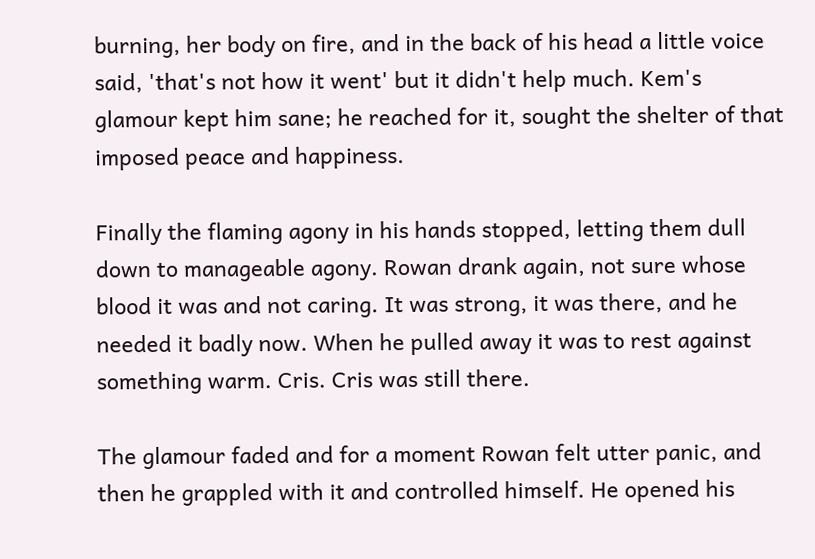burning, her body on fire, and in the back of his head a little voice said, 'that's not how it went' but it didn't help much. Kem's glamour kept him sane; he reached for it, sought the shelter of that imposed peace and happiness.

Finally the flaming agony in his hands stopped, letting them dull down to manageable agony. Rowan drank again, not sure whose blood it was and not caring. It was strong, it was there, and he needed it badly now. When he pulled away it was to rest against something warm. Cris. Cris was still there.

The glamour faded and for a moment Rowan felt utter panic, and then he grappled with it and controlled himself. He opened his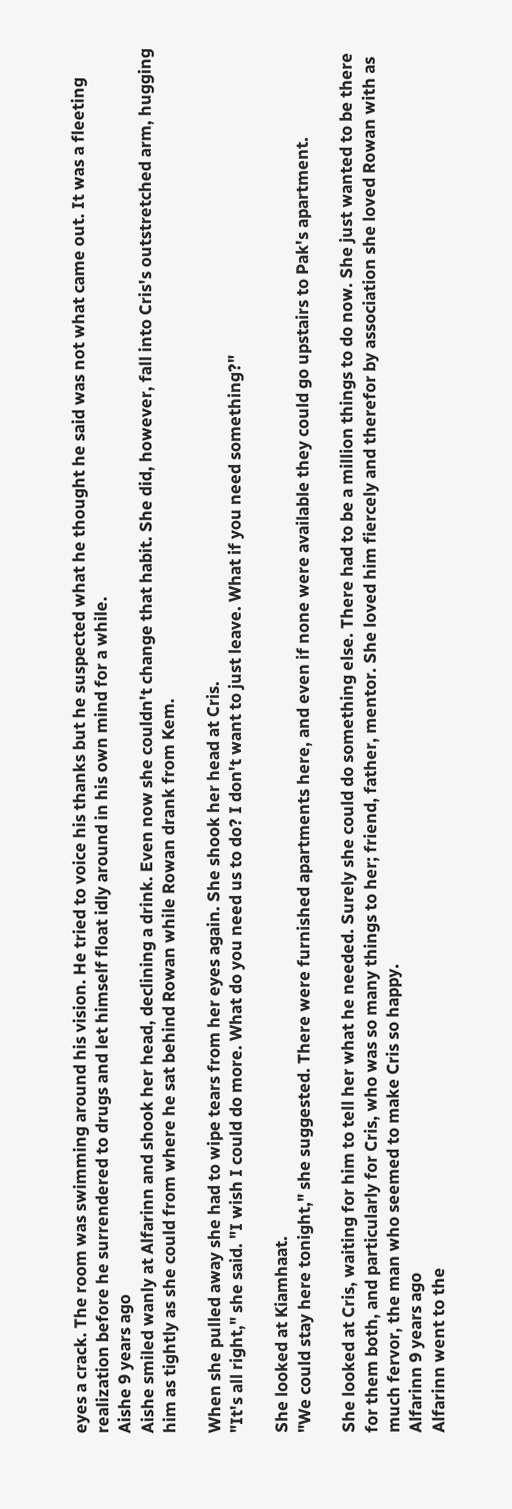eyes a crack. The room was swimming around his vision. He tried to voice his thanks but he suspected what he thought he said was not what came out. It was a fleeting realization before he surrendered to drugs and let himself float idly around in his own mind for a while.
Aishe 9 years ago
Aishe smiled wanly at Alfarinn and shook her head, declining a drink. Even now she couldn't change that habit. She did, however, fall into Cris's outstretched arm, hugging him as tightly as she could from where he sat behind Rowan while Rowan drank from Kem.

When she pulled away she had to wipe tears from her eyes again. She shook her head at Cris.
"It's all right," she said. "I wish I could do more. What do you need us to do? I don't want to just leave. What if you need something?"

She looked at Kiamhaat.
"We could stay here tonight," she suggested. There were furnished apartments here, and even if none were available they could go upstairs to Pak's apartment.

She looked at Cris, waiting for him to tell her what he needed. Surely she could do something else. There had to be a million things to do now. She just wanted to be there for them both, and particularly for Cris, who was so many things to her; friend, father, mentor. She loved him fiercely and therefor by association she loved Rowan with as much fervor, the man who seemed to make Cris so happy.
Alfarinn 9 years ago
Alfarinn went to the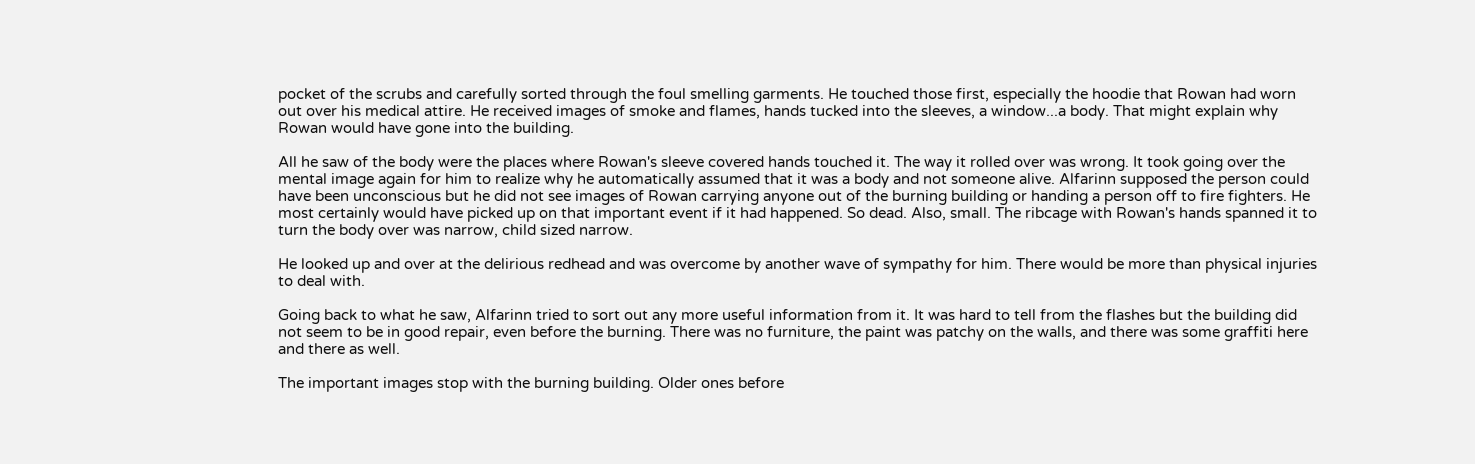pocket of the scrubs and carefully sorted through the foul smelling garments. He touched those first, especially the hoodie that Rowan had worn out over his medical attire. He received images of smoke and flames, hands tucked into the sleeves, a window...a body. That might explain why Rowan would have gone into the building.

All he saw of the body were the places where Rowan's sleeve covered hands touched it. The way it rolled over was wrong. It took going over the mental image again for him to realize why he automatically assumed that it was a body and not someone alive. Alfarinn supposed the person could have been unconscious but he did not see images of Rowan carrying anyone out of the burning building or handing a person off to fire fighters. He most certainly would have picked up on that important event if it had happened. So dead. Also, small. The ribcage with Rowan's hands spanned it to turn the body over was narrow, child sized narrow.

He looked up and over at the delirious redhead and was overcome by another wave of sympathy for him. There would be more than physical injuries to deal with.

Going back to what he saw, Alfarinn tried to sort out any more useful information from it. It was hard to tell from the flashes but the building did not seem to be in good repair, even before the burning. There was no furniture, the paint was patchy on the walls, and there was some graffiti here and there as well.

The important images stop with the burning building. Older ones before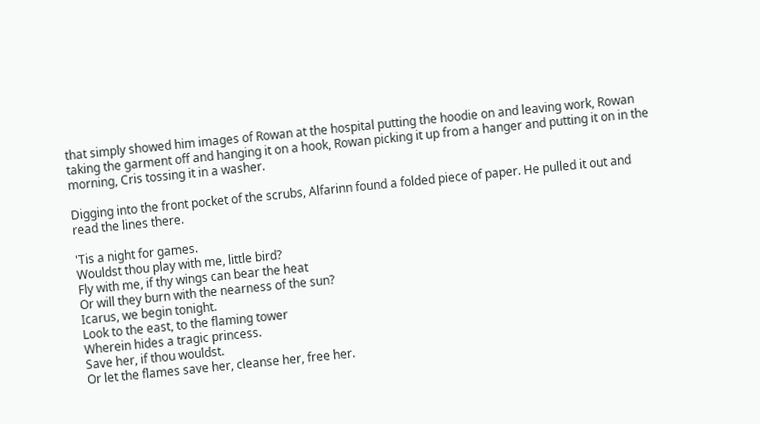that simply showed him images of Rowan at the hospital putting the hoodie on and leaving work, Rowan taking the garment off and hanging it on a hook, Rowan picking it up from a hanger and putting it on in the morning, Cris tossing it in a washer.

Digging into the front pocket of the scrubs, Alfarinn found a folded piece of paper. He pulled it out and read the lines there.

'Tis a night for games.
Wouldst thou play with me, little bird?
Fly with me, if thy wings can bear the heat
Or will they burn with the nearness of the sun?
Icarus, we begin tonight.
Look to the east, to the flaming tower
Wherein hides a tragic princess.
Save her, if thou wouldst.
Or let the flames save her, cleanse her, free her.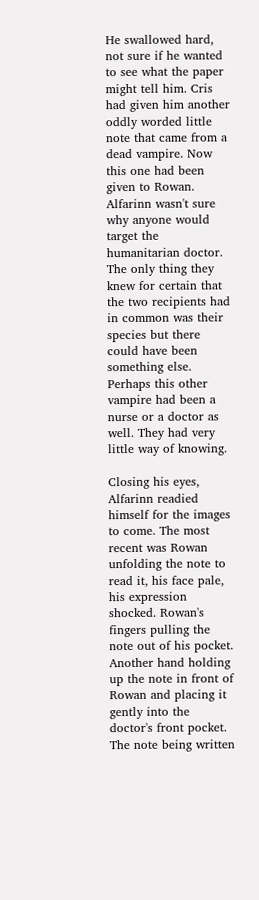He swallowed hard, not sure if he wanted to see what the paper might tell him. Cris had given him another oddly worded little note that came from a dead vampire. Now this one had been given to Rowan. Alfarinn wasn't sure why anyone would target the humanitarian doctor. The only thing they knew for certain that the two recipients had in common was their species but there could have been something else. Perhaps this other vampire had been a nurse or a doctor as well. They had very little way of knowing.

Closing his eyes, Alfarinn readied himself for the images to come. The most recent was Rowan unfolding the note to read it, his face pale, his expression shocked. Rowan's fingers pulling the note out of his pocket. Another hand holding up the note in front of Rowan and placing it gently into the doctor's front pocket. The note being written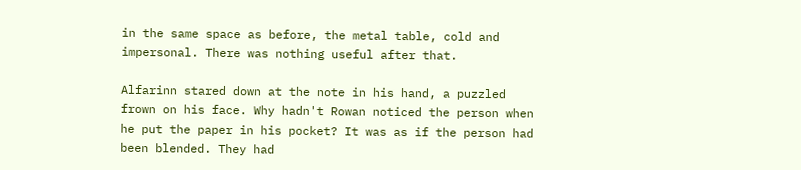in the same space as before, the metal table, cold and impersonal. There was nothing useful after that.

Alfarinn stared down at the note in his hand, a puzzled frown on his face. Why hadn't Rowan noticed the person when he put the paper in his pocket? It was as if the person had been blended. They had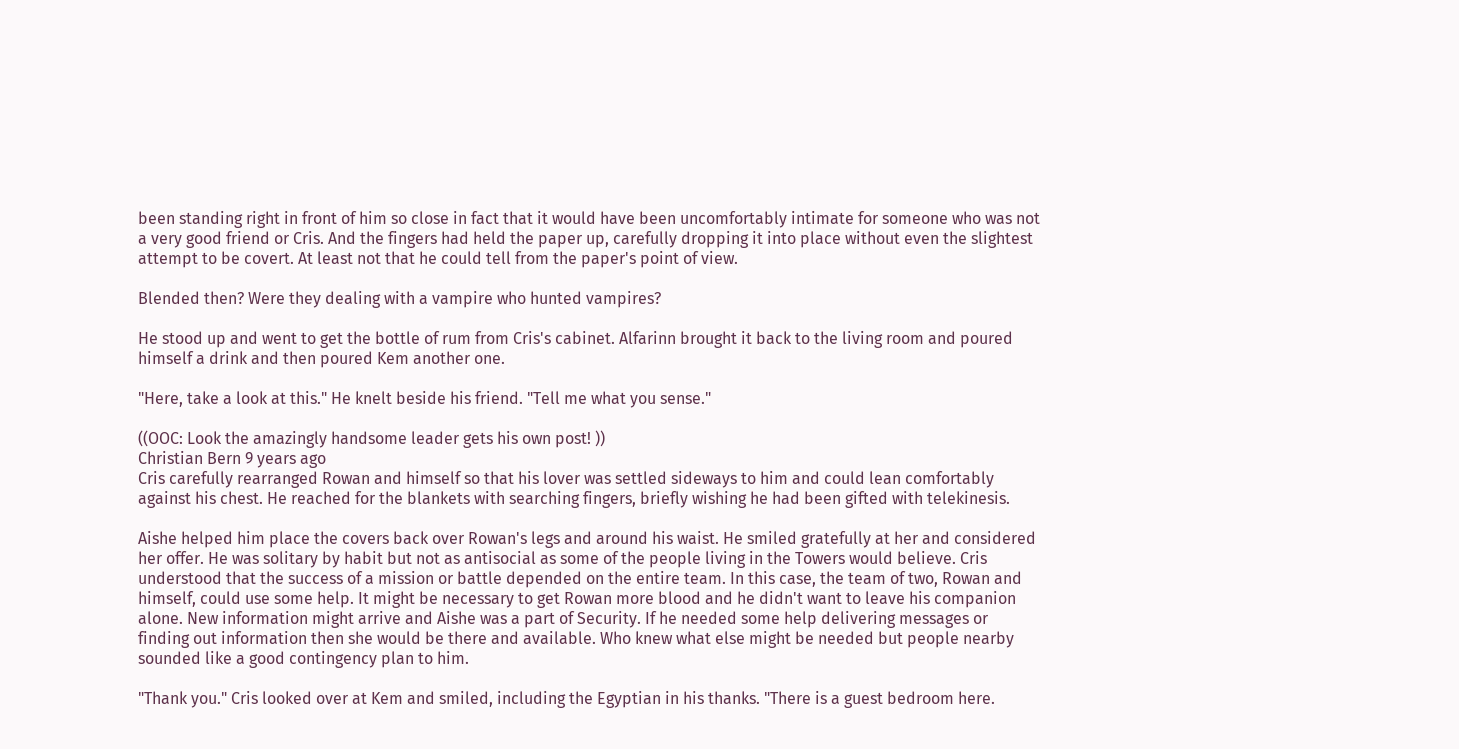been standing right in front of him so close in fact that it would have been uncomfortably intimate for someone who was not a very good friend or Cris. And the fingers had held the paper up, carefully dropping it into place without even the slightest attempt to be covert. At least not that he could tell from the paper's point of view.

Blended then? Were they dealing with a vampire who hunted vampires?

He stood up and went to get the bottle of rum from Cris's cabinet. Alfarinn brought it back to the living room and poured himself a drink and then poured Kem another one.

"Here, take a look at this." He knelt beside his friend. "Tell me what you sense."

((OOC: Look the amazingly handsome leader gets his own post! ))
Christian Bern 9 years ago
Cris carefully rearranged Rowan and himself so that his lover was settled sideways to him and could lean comfortably against his chest. He reached for the blankets with searching fingers, briefly wishing he had been gifted with telekinesis.

Aishe helped him place the covers back over Rowan's legs and around his waist. He smiled gratefully at her and considered her offer. He was solitary by habit but not as antisocial as some of the people living in the Towers would believe. Cris understood that the success of a mission or battle depended on the entire team. In this case, the team of two, Rowan and himself, could use some help. It might be necessary to get Rowan more blood and he didn't want to leave his companion alone. New information might arrive and Aishe was a part of Security. If he needed some help delivering messages or finding out information then she would be there and available. Who knew what else might be needed but people nearby sounded like a good contingency plan to him.

"Thank you." Cris looked over at Kem and smiled, including the Egyptian in his thanks. "There is a guest bedroom here.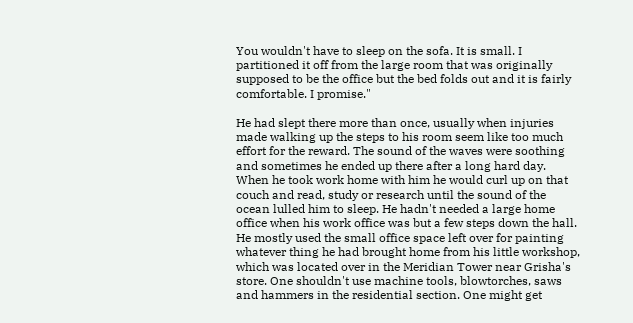You wouldn't have to sleep on the sofa. It is small. I partitioned it off from the large room that was originally supposed to be the office but the bed folds out and it is fairly comfortable. I promise."

He had slept there more than once, usually when injuries made walking up the steps to his room seem like too much effort for the reward. The sound of the waves were soothing and sometimes he ended up there after a long hard day. When he took work home with him he would curl up on that couch and read, study or research until the sound of the ocean lulled him to sleep. He hadn't needed a large home office when his work office was but a few steps down the hall. He mostly used the small office space left over for painting whatever thing he had brought home from his little workshop, which was located over in the Meridian Tower near Grisha's store. One shouldn't use machine tools, blowtorches, saws and hammers in the residential section. One might get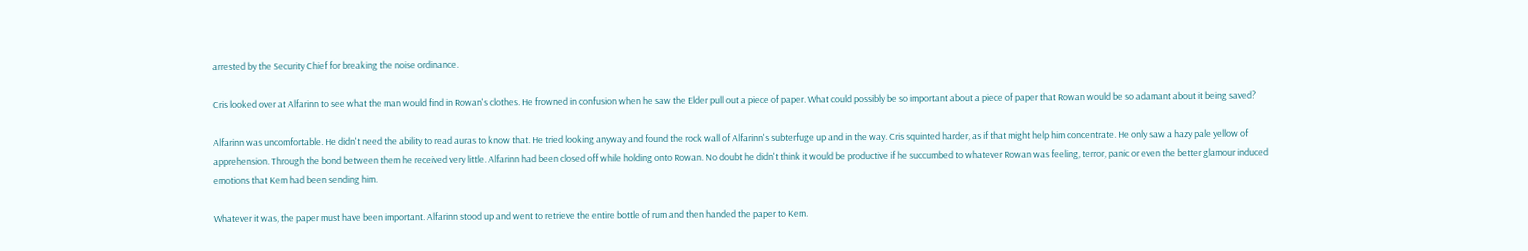arrested by the Security Chief for breaking the noise ordinance.

Cris looked over at Alfarinn to see what the man would find in Rowan's clothes. He frowned in confusion when he saw the Elder pull out a piece of paper. What could possibly be so important about a piece of paper that Rowan would be so adamant about it being saved?

Alfarinn was uncomfortable. He didn't need the ability to read auras to know that. He tried looking anyway and found the rock wall of Alfarinn's subterfuge up and in the way. Cris squinted harder, as if that might help him concentrate. He only saw a hazy pale yellow of apprehension. Through the bond between them he received very little. Alfarinn had been closed off while holding onto Rowan. No doubt he didn't think it would be productive if he succumbed to whatever Rowan was feeling, terror, panic or even the better glamour induced emotions that Kem had been sending him.

Whatever it was, the paper must have been important. Alfarinn stood up and went to retrieve the entire bottle of rum and then handed the paper to Kem.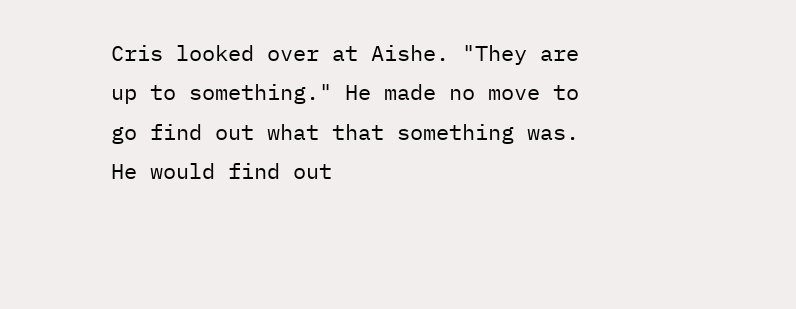Cris looked over at Aishe. "They are up to something." He made no move to go find out what that something was. He would find out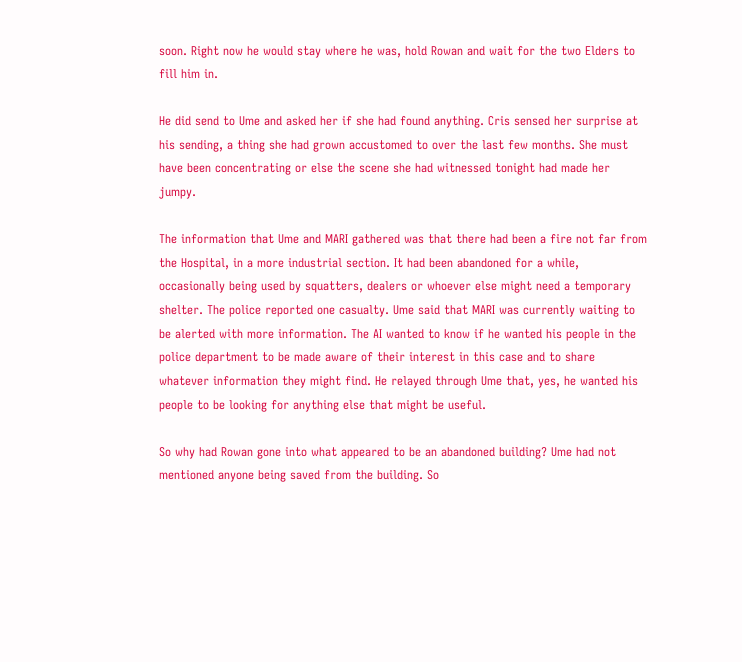soon. Right now he would stay where he was, hold Rowan and wait for the two Elders to fill him in.

He did send to Ume and asked her if she had found anything. Cris sensed her surprise at his sending, a thing she had grown accustomed to over the last few months. She must have been concentrating or else the scene she had witnessed tonight had made her jumpy.

The information that Ume and MARI gathered was that there had been a fire not far from the Hospital, in a more industrial section. It had been abandoned for a while, occasionally being used by squatters, dealers or whoever else might need a temporary shelter. The police reported one casualty. Ume said that MARI was currently waiting to be alerted with more information. The AI wanted to know if he wanted his people in the police department to be made aware of their interest in this case and to share whatever information they might find. He relayed through Ume that, yes, he wanted his people to be looking for anything else that might be useful.

So why had Rowan gone into what appeared to be an abandoned building? Ume had not mentioned anyone being saved from the building. So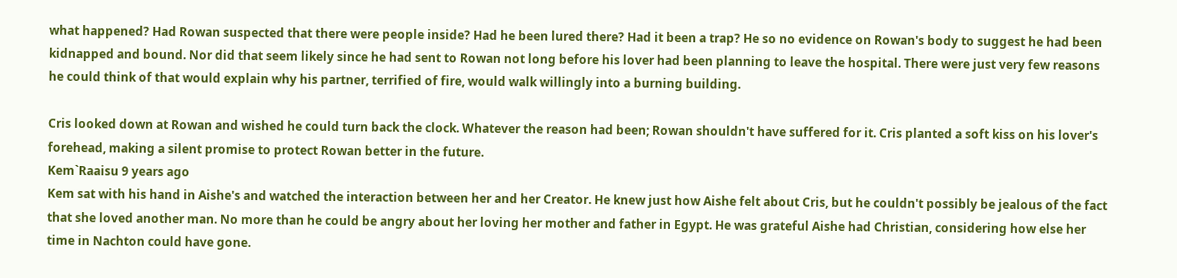what happened? Had Rowan suspected that there were people inside? Had he been lured there? Had it been a trap? He so no evidence on Rowan's body to suggest he had been kidnapped and bound. Nor did that seem likely since he had sent to Rowan not long before his lover had been planning to leave the hospital. There were just very few reasons he could think of that would explain why his partner, terrified of fire, would walk willingly into a burning building.

Cris looked down at Rowan and wished he could turn back the clock. Whatever the reason had been; Rowan shouldn't have suffered for it. Cris planted a soft kiss on his lover's forehead, making a silent promise to protect Rowan better in the future.
Kem`Raaisu 9 years ago
Kem sat with his hand in Aishe's and watched the interaction between her and her Creator. He knew just how Aishe felt about Cris, but he couldn't possibly be jealous of the fact that she loved another man. No more than he could be angry about her loving her mother and father in Egypt. He was grateful Aishe had Christian, considering how else her time in Nachton could have gone.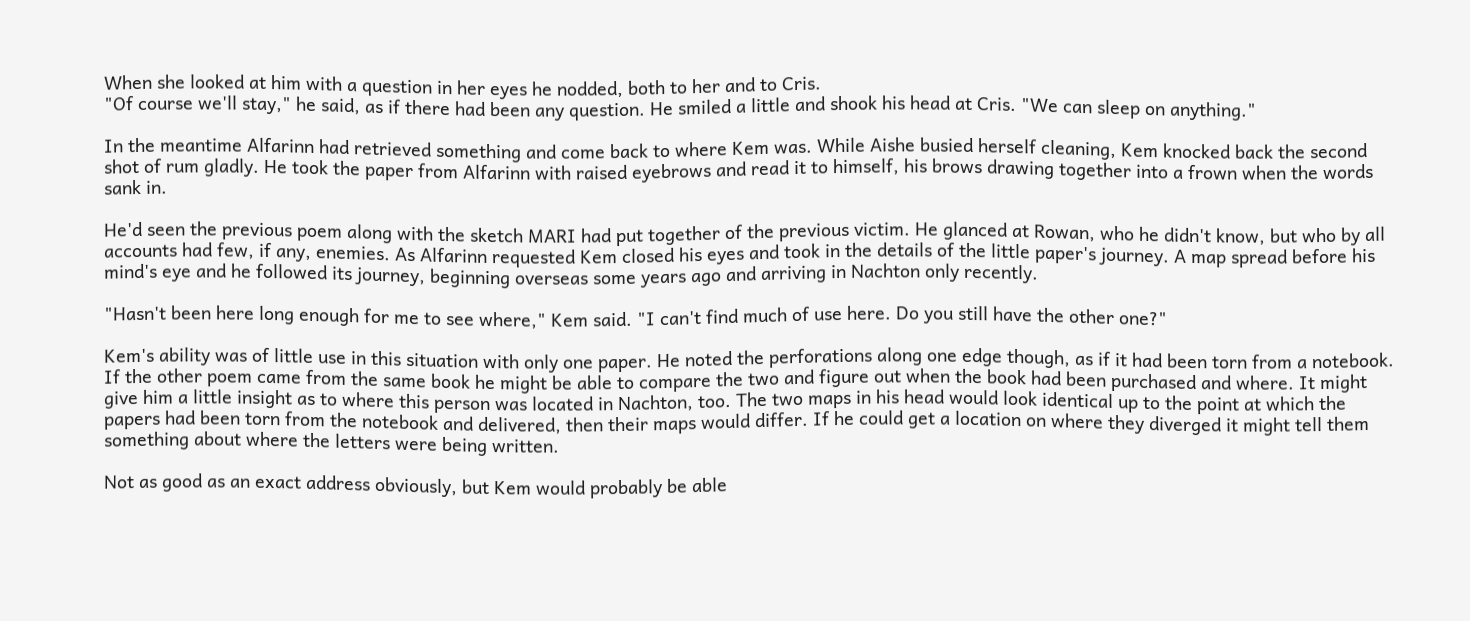When she looked at him with a question in her eyes he nodded, both to her and to Cris.
"Of course we'll stay," he said, as if there had been any question. He smiled a little and shook his head at Cris. "We can sleep on anything."

In the meantime Alfarinn had retrieved something and come back to where Kem was. While Aishe busied herself cleaning, Kem knocked back the second shot of rum gladly. He took the paper from Alfarinn with raised eyebrows and read it to himself, his brows drawing together into a frown when the words sank in.

He'd seen the previous poem along with the sketch MARI had put together of the previous victim. He glanced at Rowan, who he didn't know, but who by all accounts had few, if any, enemies. As Alfarinn requested Kem closed his eyes and took in the details of the little paper's journey. A map spread before his mind's eye and he followed its journey, beginning overseas some years ago and arriving in Nachton only recently.

"Hasn't been here long enough for me to see where," Kem said. "I can't find much of use here. Do you still have the other one?"

Kem's ability was of little use in this situation with only one paper. He noted the perforations along one edge though, as if it had been torn from a notebook. If the other poem came from the same book he might be able to compare the two and figure out when the book had been purchased and where. It might give him a little insight as to where this person was located in Nachton, too. The two maps in his head would look identical up to the point at which the papers had been torn from the notebook and delivered, then their maps would differ. If he could get a location on where they diverged it might tell them something about where the letters were being written.

Not as good as an exact address obviously, but Kem would probably be able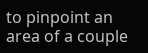to pinpoint an area of a couple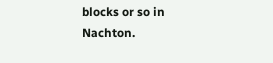blocks or so in Nachton.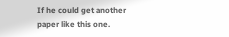If he could get another paper like this one.